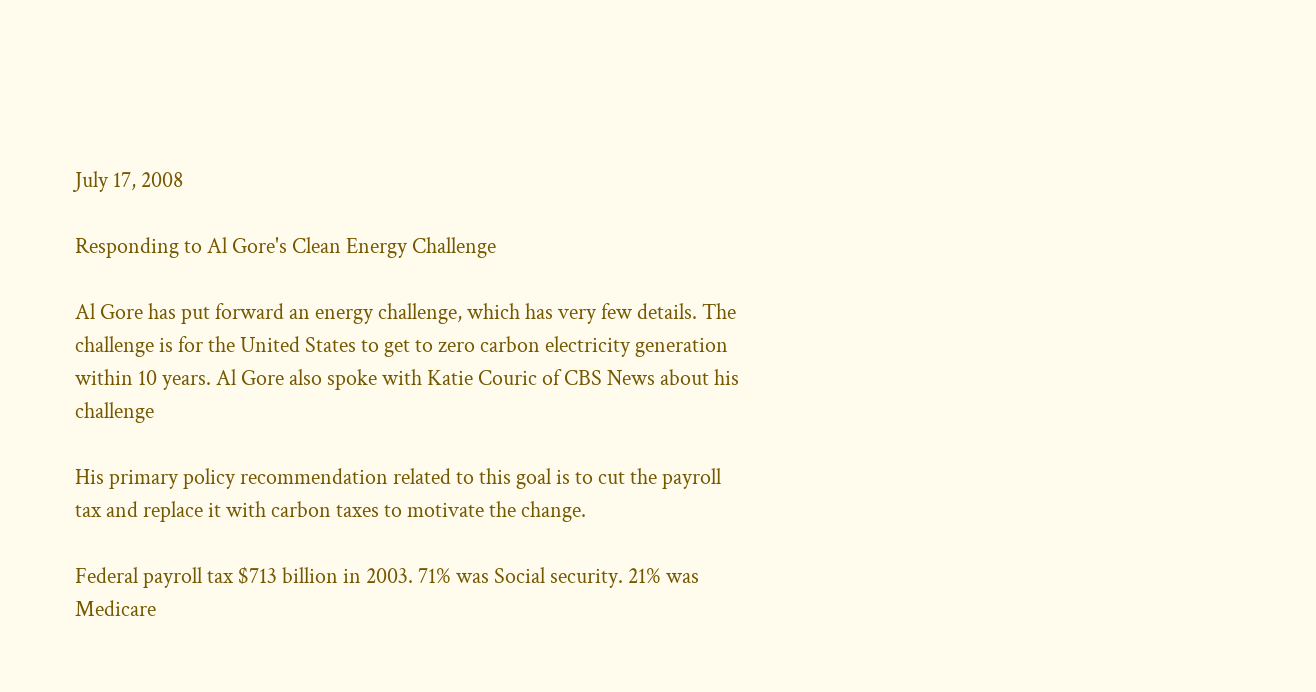July 17, 2008

Responding to Al Gore's Clean Energy Challenge

Al Gore has put forward an energy challenge, which has very few details. The challenge is for the United States to get to zero carbon electricity generation within 10 years. Al Gore also spoke with Katie Couric of CBS News about his challenge

His primary policy recommendation related to this goal is to cut the payroll tax and replace it with carbon taxes to motivate the change.

Federal payroll tax $713 billion in 2003. 71% was Social security. 21% was Medicare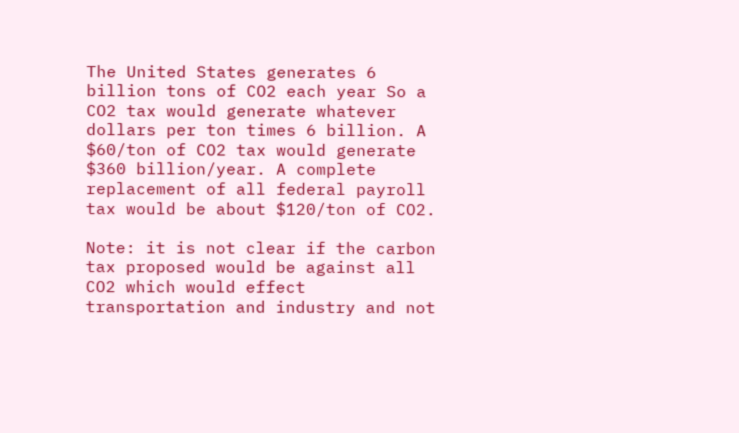The United States generates 6 billion tons of CO2 each year So a CO2 tax would generate whatever dollars per ton times 6 billion. A $60/ton of CO2 tax would generate $360 billion/year. A complete replacement of all federal payroll tax would be about $120/ton of CO2.

Note: it is not clear if the carbon tax proposed would be against all CO2 which would effect transportation and industry and not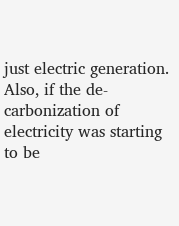just electric generation. Also, if the de-carbonization of electricity was starting to be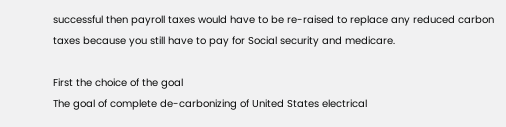successful then payroll taxes would have to be re-raised to replace any reduced carbon taxes because you still have to pay for Social security and medicare.

First the choice of the goal
The goal of complete de-carbonizing of United States electrical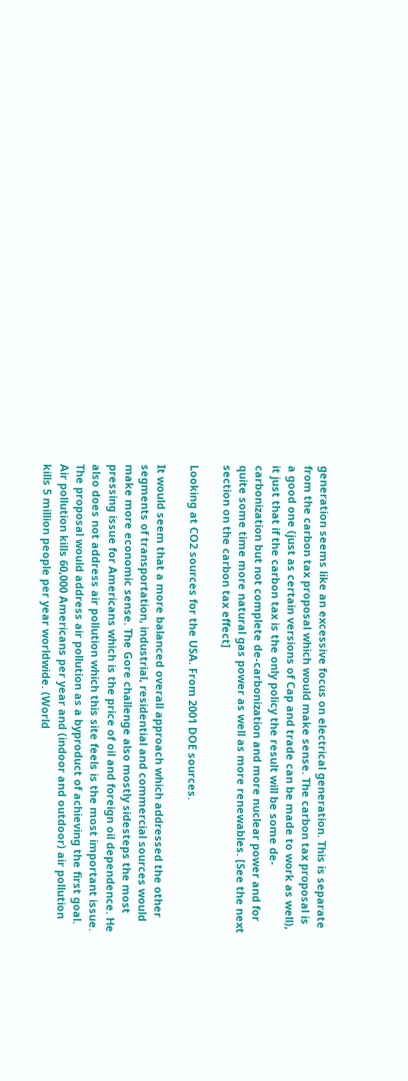generation seems like an excessive focus on electrical generation. This is separate from the carbon tax proposal which would make sense. The carbon tax proposal is a good one (just as certain versions of Cap and trade can be made to work as well), it just that if the carbon tax is the only policy the result will be some de-carbonization but not complete de-carbonization and more nuclear power and for quite some time more natural gas power as well as more renewables. [See the next section on the carbon tax effect]

Looking at CO2 sources for the USA. From 2001 DOE sources.

It would seem that a more balanced overall approach which addressed the other segments of transportation, industrial, residential and commercial sources would make more economic sense. The Gore challenge also mostly sidesteps the most pressing issue for Americans which is the price of oil and foreign oil dependence. He also does not address air pollution which this site feels is the most important issue. The proposal would address air pollution as a byproduct of achieving the first goal. Air pollution kills 60,000 Americans per year and (indoor and outdoor) air pollution kills 5 million people per year worldwide. (World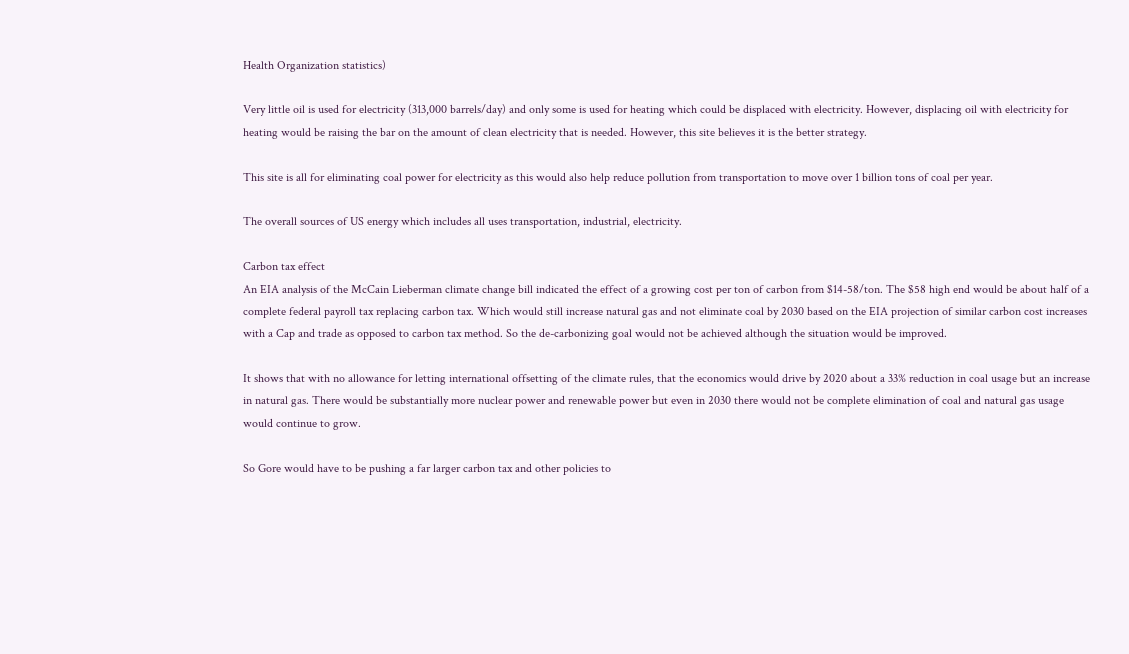Health Organization statistics)

Very little oil is used for electricity (313,000 barrels/day) and only some is used for heating which could be displaced with electricity. However, displacing oil with electricity for heating would be raising the bar on the amount of clean electricity that is needed. However, this site believes it is the better strategy.

This site is all for eliminating coal power for electricity as this would also help reduce pollution from transportation to move over 1 billion tons of coal per year.

The overall sources of US energy which includes all uses transportation, industrial, electricity.

Carbon tax effect
An EIA analysis of the McCain Lieberman climate change bill indicated the effect of a growing cost per ton of carbon from $14-58/ton. The $58 high end would be about half of a complete federal payroll tax replacing carbon tax. Which would still increase natural gas and not eliminate coal by 2030 based on the EIA projection of similar carbon cost increases with a Cap and trade as opposed to carbon tax method. So the de-carbonizing goal would not be achieved although the situation would be improved.

It shows that with no allowance for letting international offsetting of the climate rules, that the economics would drive by 2020 about a 33% reduction in coal usage but an increase in natural gas. There would be substantially more nuclear power and renewable power but even in 2030 there would not be complete elimination of coal and natural gas usage would continue to grow.

So Gore would have to be pushing a far larger carbon tax and other policies to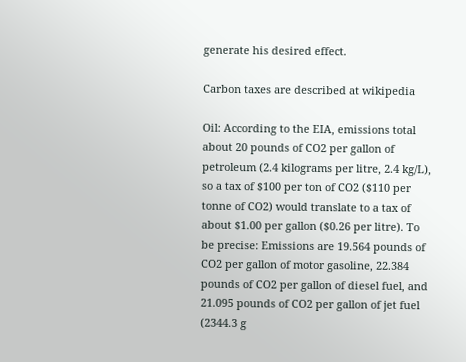generate his desired effect.

Carbon taxes are described at wikipedia

Oil: According to the EIA, emissions total about 20 pounds of CO2 per gallon of petroleum (2.4 kilograms per litre, 2.4 kg/L), so a tax of $100 per ton of CO2 ($110 per tonne of CO2) would translate to a tax of about $1.00 per gallon ($0.26 per litre). To be precise: Emissions are 19.564 pounds of CO2 per gallon of motor gasoline, 22.384 pounds of CO2 per gallon of diesel fuel, and 21.095 pounds of CO2 per gallon of jet fuel (2344.3 g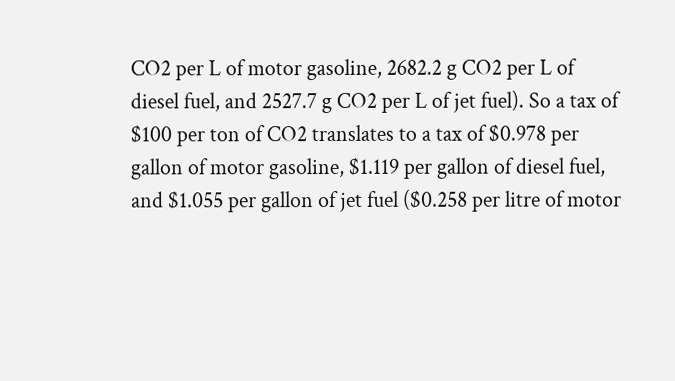CO2 per L of motor gasoline, 2682.2 g CO2 per L of diesel fuel, and 2527.7 g CO2 per L of jet fuel). So a tax of $100 per ton of CO2 translates to a tax of $0.978 per gallon of motor gasoline, $1.119 per gallon of diesel fuel, and $1.055 per gallon of jet fuel ($0.258 per litre of motor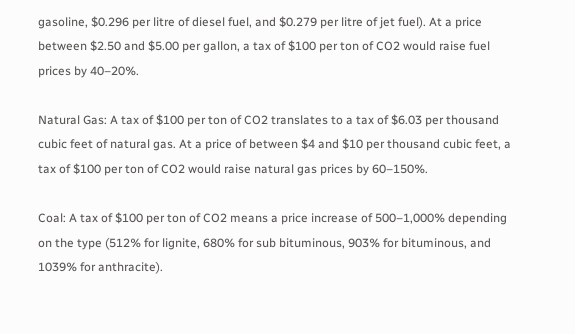gasoline, $0.296 per litre of diesel fuel, and $0.279 per litre of jet fuel). At a price between $2.50 and $5.00 per gallon, a tax of $100 per ton of CO2 would raise fuel prices by 40–20%.

Natural Gas: A tax of $100 per ton of CO2 translates to a tax of $6.03 per thousand cubic feet of natural gas. At a price of between $4 and $10 per thousand cubic feet, a tax of $100 per ton of CO2 would raise natural gas prices by 60–150%.

Coal: A tax of $100 per ton of CO2 means a price increase of 500–1,000% depending on the type (512% for lignite, 680% for sub bituminous, 903% for bituminous, and 1039% for anthracite).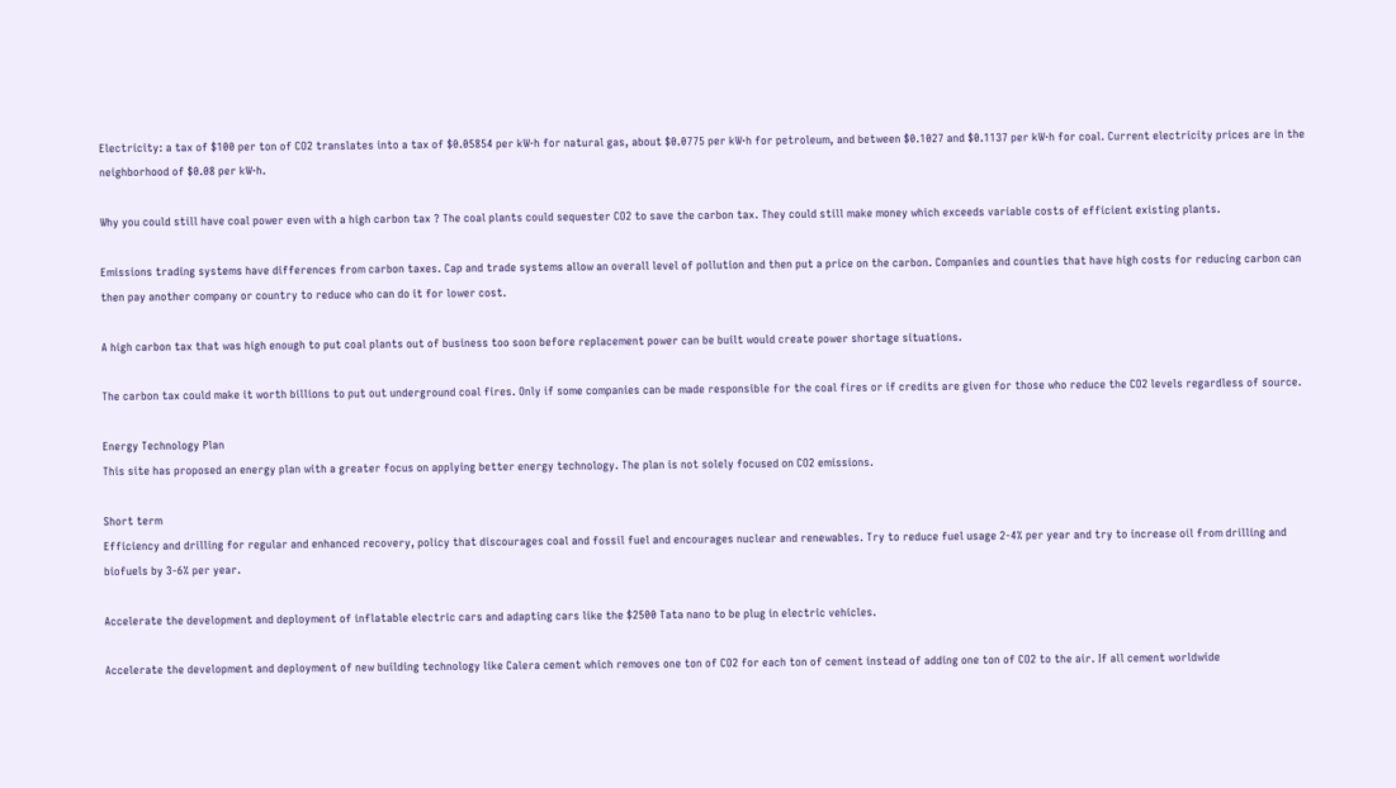Electricity: a tax of $100 per ton of CO2 translates into a tax of $0.05854 per kW·h for natural gas, about $0.0775 per kW·h for petroleum, and between $0.1027 and $0.1137 per kW·h for coal. Current electricity prices are in the neighborhood of $0.08 per kW·h.

Why you could still have coal power even with a high carbon tax ? The coal plants could sequester CO2 to save the carbon tax. They could still make money which exceeds variable costs of efficient existing plants.

Emissions trading systems have differences from carbon taxes. Cap and trade systems allow an overall level of pollution and then put a price on the carbon. Companies and counties that have high costs for reducing carbon can then pay another company or country to reduce who can do it for lower cost.

A high carbon tax that was high enough to put coal plants out of business too soon before replacement power can be built would create power shortage situations.

The carbon tax could make it worth billions to put out underground coal fires. Only if some companies can be made responsible for the coal fires or if credits are given for those who reduce the CO2 levels regardless of source.

Energy Technology Plan
This site has proposed an energy plan with a greater focus on applying better energy technology. The plan is not solely focused on CO2 emissions.

Short term
Efficiency and drilling for regular and enhanced recovery, policy that discourages coal and fossil fuel and encourages nuclear and renewables. Try to reduce fuel usage 2-4% per year and try to increase oil from drilling and biofuels by 3-6% per year.

Accelerate the development and deployment of inflatable electric cars and adapting cars like the $2500 Tata nano to be plug in electric vehicles.

Accelerate the development and deployment of new building technology like Calera cement which removes one ton of CO2 for each ton of cement instead of adding one ton of CO2 to the air. If all cement worldwide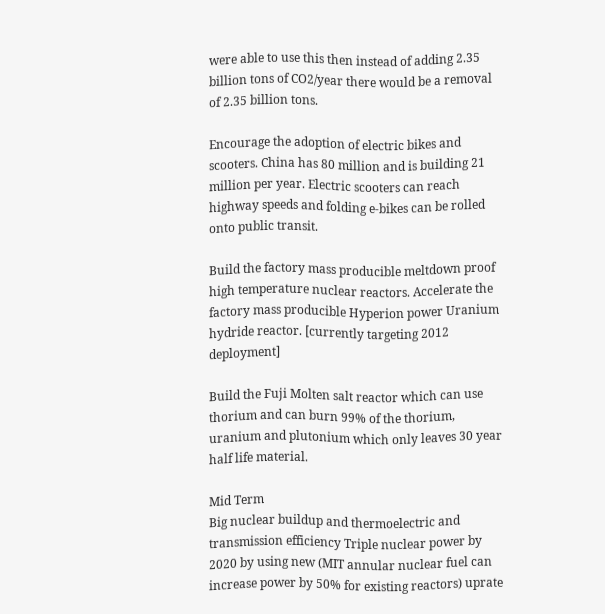were able to use this then instead of adding 2.35 billion tons of CO2/year there would be a removal of 2.35 billion tons.

Encourage the adoption of electric bikes and scooters. China has 80 million and is building 21 million per year. Electric scooters can reach highway speeds and folding e-bikes can be rolled onto public transit.

Build the factory mass producible meltdown proof high temperature nuclear reactors. Accelerate the factory mass producible Hyperion power Uranium hydride reactor. [currently targeting 2012 deployment]

Build the Fuji Molten salt reactor which can use thorium and can burn 99% of the thorium, uranium and plutonium which only leaves 30 year half life material.

Mid Term
Big nuclear buildup and thermoelectric and transmission efficiency Triple nuclear power by 2020 by using new (MIT annular nuclear fuel can increase power by 50% for existing reactors) uprate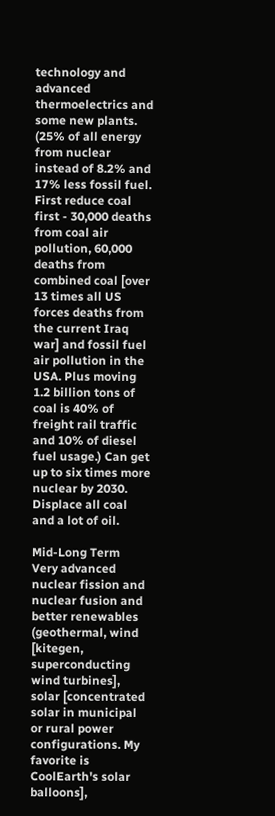technology and advanced thermoelectrics and some new plants. (25% of all energy from nuclear instead of 8.2% and 17% less fossil fuel. First reduce coal first - 30,000 deaths from coal air pollution, 60,000 deaths from combined coal [over 13 times all US forces deaths from the current Iraq war] and fossil fuel air pollution in the USA. Plus moving 1.2 billion tons of coal is 40% of freight rail traffic and 10% of diesel fuel usage.) Can get up to six times more nuclear by 2030. Displace all coal and a lot of oil.

Mid-Long Term
Very advanced nuclear fission and nuclear fusion and better renewables (geothermal, wind [kitegen, superconducting wind turbines], solar [concentrated solar in municipal or rural power configurations. My favorite is CoolEarth's solar balloons],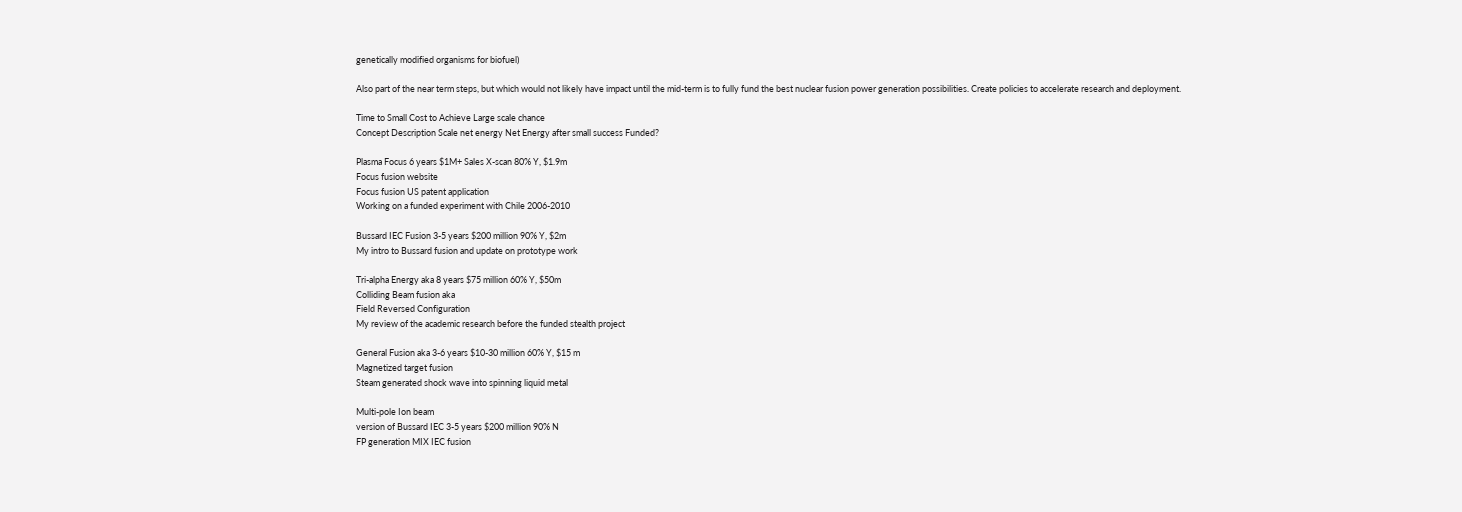genetically modified organisms for biofuel)

Also part of the near term steps, but which would not likely have impact until the mid-term is to fully fund the best nuclear fusion power generation possibilities. Create policies to accelerate research and deployment.

Time to Small Cost to Achieve Large scale chance
Concept Description Scale net energy Net Energy after small success Funded?

Plasma Focus 6 years $1M+ Sales X-scan 80% Y, $1.9m
Focus fusion website
Focus fusion US patent application
Working on a funded experiment with Chile 2006-2010

Bussard IEC Fusion 3-5 years $200 million 90% Y, $2m
My intro to Bussard fusion and update on prototype work

Tri-alpha Energy aka 8 years $75 million 60% Y, $50m
Colliding Beam fusion aka
Field Reversed Configuration
My review of the academic research before the funded stealth project

General Fusion aka 3-6 years $10-30 million 60% Y, $15 m
Magnetized target fusion
Steam generated shock wave into spinning liquid metal

Multi-pole Ion beam
version of Bussard IEC 3-5 years $200 million 90% N
FP generation MIX IEC fusion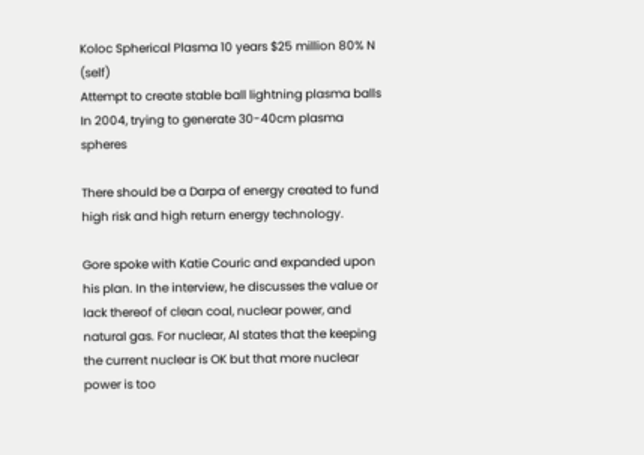Koloc Spherical Plasma 10 years $25 million 80% N (self)
Attempt to create stable ball lightning plasma balls
In 2004, trying to generate 30-40cm plasma spheres

There should be a Darpa of energy created to fund high risk and high return energy technology.

Gore spoke with Katie Couric and expanded upon his plan. In the interview, he discusses the value or lack thereof of clean coal, nuclear power, and natural gas. For nuclear, Al states that the keeping the current nuclear is OK but that more nuclear power is too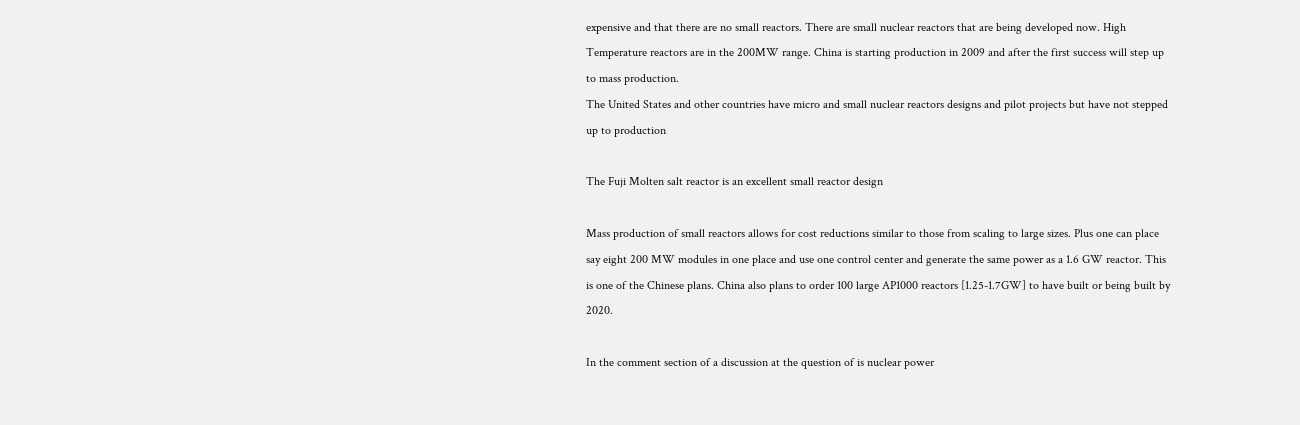expensive and that there are no small reactors. There are small nuclear reactors that are being developed now. High Temperature reactors are in the 200MW range. China is starting production in 2009 and after the first success will step up to mass production.
The United States and other countries have micro and small nuclear reactors designs and pilot projects but have not stepped up to production

The Fuji Molten salt reactor is an excellent small reactor design

Mass production of small reactors allows for cost reductions similar to those from scaling to large sizes. Plus one can place say eight 200 MW modules in one place and use one control center and generate the same power as a 1.6 GW reactor. This is one of the Chinese plans. China also plans to order 100 large AP1000 reactors [1.25-1.7GW] to have built or being built by 2020.

In the comment section of a discussion at the question of is nuclear power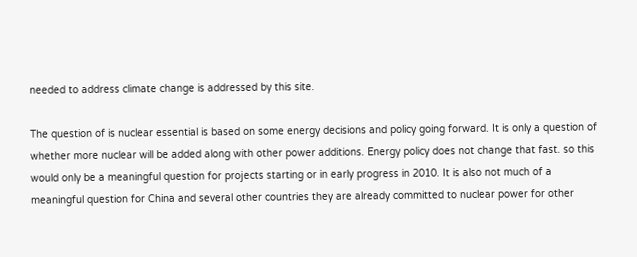needed to address climate change is addressed by this site.

The question of is nuclear essential is based on some energy decisions and policy going forward. It is only a question of whether more nuclear will be added along with other power additions. Energy policy does not change that fast. so this would only be a meaningful question for projects starting or in early progress in 2010. It is also not much of a meaningful question for China and several other countries they are already committed to nuclear power for other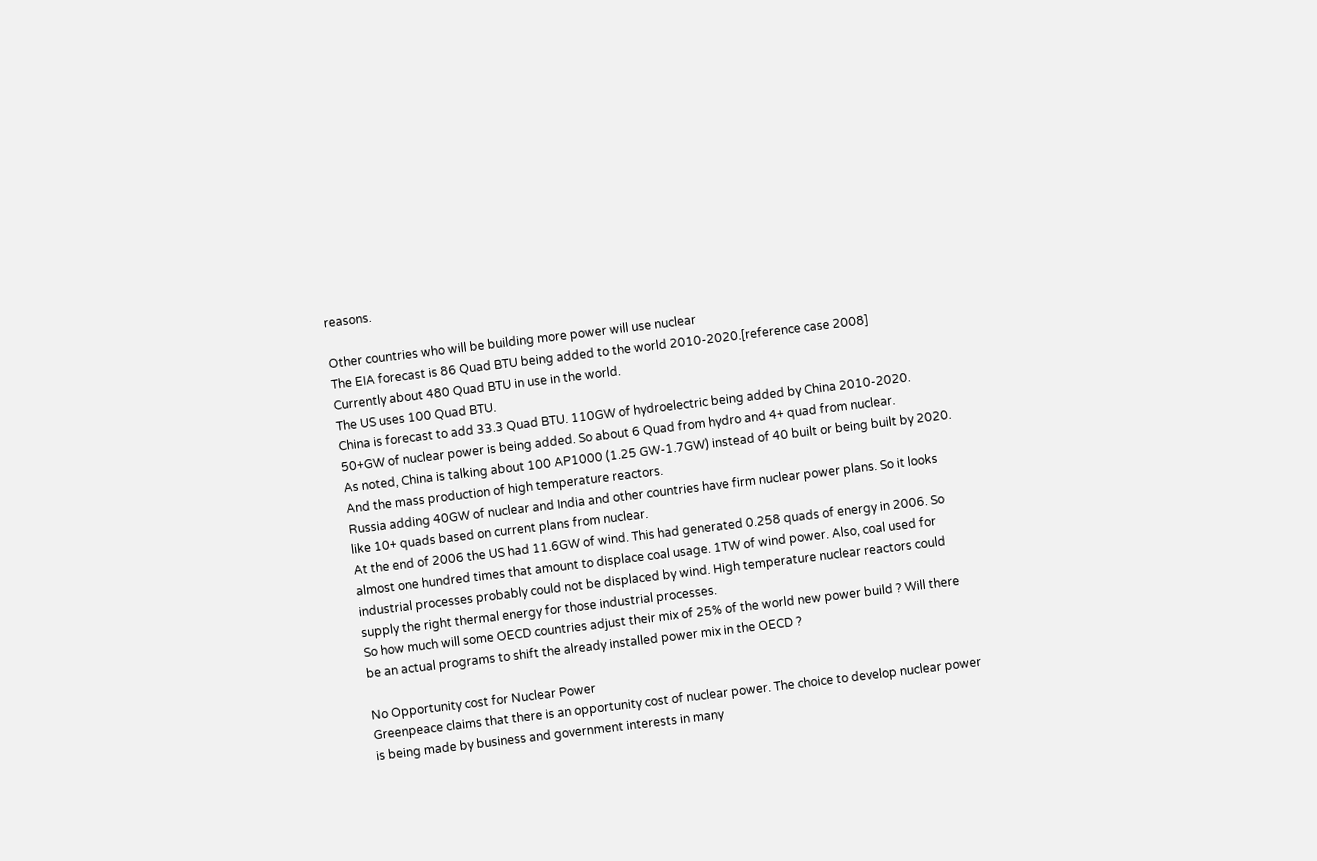reasons.

Other countries who will be building more power will use nuclear
The EIA forecast is 86 Quad BTU being added to the world 2010-2020.[reference case 2008]
Currently about 480 Quad BTU in use in the world.
The US uses 100 Quad BTU.
China is forecast to add 33.3 Quad BTU. 110GW of hydroelectric being added by China 2010-2020. 50+GW of nuclear power is being added. So about 6 Quad from hydro and 4+ quad from nuclear.
As noted, China is talking about 100 AP1000 (1.25 GW-1.7GW) instead of 40 built or being built by 2020. And the mass production of high temperature reactors.
Russia adding 40GW of nuclear and India and other countries have firm nuclear power plans. So it looks like 10+ quads based on current plans from nuclear.
At the end of 2006 the US had 11.6GW of wind. This had generated 0.258 quads of energy in 2006. So almost one hundred times that amount to displace coal usage. 1TW of wind power. Also, coal used for industrial processes probably could not be displaced by wind. High temperature nuclear reactors could supply the right thermal energy for those industrial processes.
So how much will some OECD countries adjust their mix of 25% of the world new power build ? Will there be an actual programs to shift the already installed power mix in the OECD ?

No Opportunity cost for Nuclear Power
Greenpeace claims that there is an opportunity cost of nuclear power. The choice to develop nuclear power is being made by business and government interests in many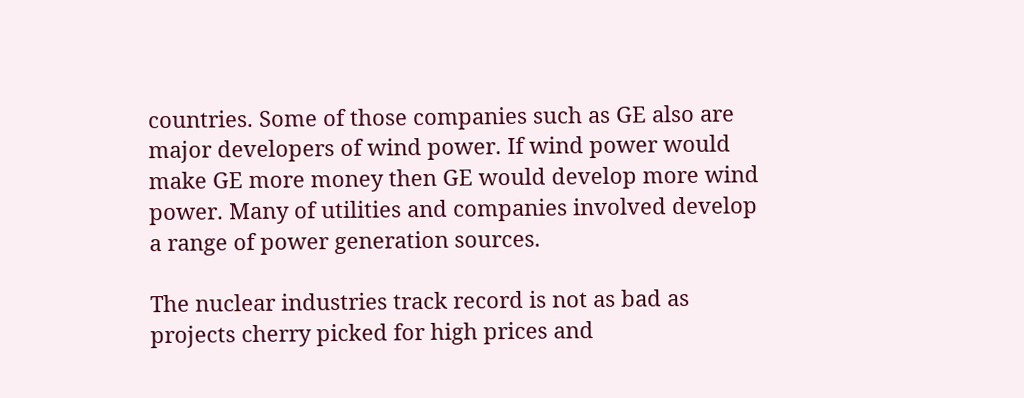countries. Some of those companies such as GE also are major developers of wind power. If wind power would make GE more money then GE would develop more wind power. Many of utilities and companies involved develop a range of power generation sources.

The nuclear industries track record is not as bad as projects cherry picked for high prices and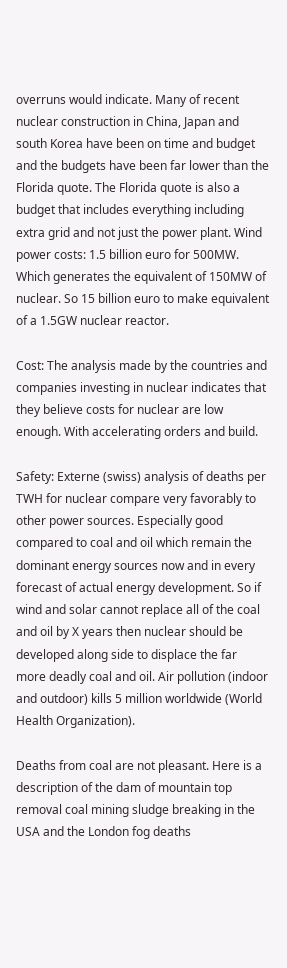overruns would indicate. Many of recent nuclear construction in China, Japan and south Korea have been on time and budget and the budgets have been far lower than the Florida quote. The Florida quote is also a budget that includes everything including extra grid and not just the power plant. Wind power costs: 1.5 billion euro for 500MW. Which generates the equivalent of 150MW of nuclear. So 15 billion euro to make equivalent of a 1.5GW nuclear reactor.

Cost: The analysis made by the countries and companies investing in nuclear indicates that they believe costs for nuclear are low enough. With accelerating orders and build.

Safety: Externe (swiss) analysis of deaths per TWH for nuclear compare very favorably to other power sources. Especially good compared to coal and oil which remain the dominant energy sources now and in every forecast of actual energy development. So if wind and solar cannot replace all of the coal and oil by X years then nuclear should be developed along side to displace the far more deadly coal and oil. Air pollution (indoor and outdoor) kills 5 million worldwide (World Health Organization).

Deaths from coal are not pleasant. Here is a description of the dam of mountain top removal coal mining sludge breaking in the USA and the London fog deaths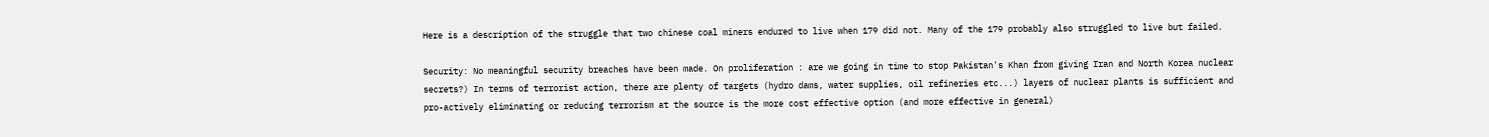Here is a description of the struggle that two chinese coal miners endured to live when 179 did not. Many of the 179 probably also struggled to live but failed.

Security: No meaningful security breaches have been made. On proliferation : are we going in time to stop Pakistan's Khan from giving Iran and North Korea nuclear secrets?) In terms of terrorist action, there are plenty of targets (hydro dams, water supplies, oil refineries etc...) layers of nuclear plants is sufficient and pro-actively eliminating or reducing terrorism at the source is the more cost effective option (and more effective in general)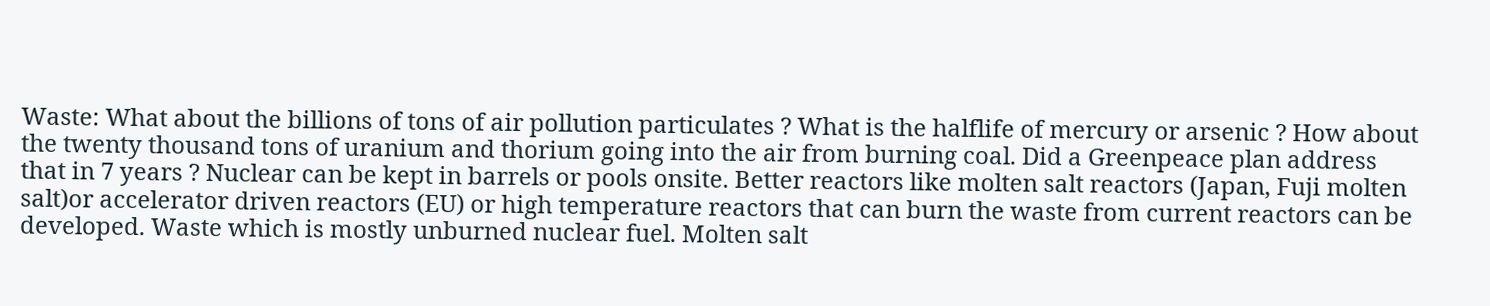Waste: What about the billions of tons of air pollution particulates ? What is the halflife of mercury or arsenic ? How about the twenty thousand tons of uranium and thorium going into the air from burning coal. Did a Greenpeace plan address that in 7 years ? Nuclear can be kept in barrels or pools onsite. Better reactors like molten salt reactors (Japan, Fuji molten salt)or accelerator driven reactors (EU) or high temperature reactors that can burn the waste from current reactors can be developed. Waste which is mostly unburned nuclear fuel. Molten salt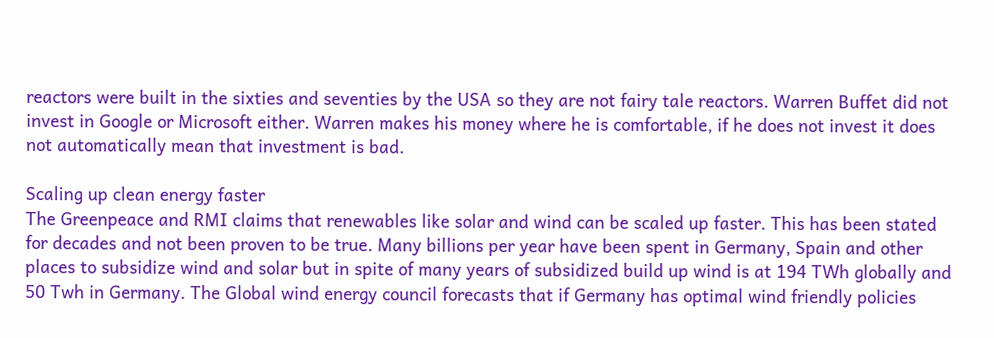reactors were built in the sixties and seventies by the USA so they are not fairy tale reactors. Warren Buffet did not invest in Google or Microsoft either. Warren makes his money where he is comfortable, if he does not invest it does not automatically mean that investment is bad.

Scaling up clean energy faster
The Greenpeace and RMI claims that renewables like solar and wind can be scaled up faster. This has been stated for decades and not been proven to be true. Many billions per year have been spent in Germany, Spain and other places to subsidize wind and solar but in spite of many years of subsidized build up wind is at 194 TWh globally and 50 Twh in Germany. The Global wind energy council forecasts that if Germany has optimal wind friendly policies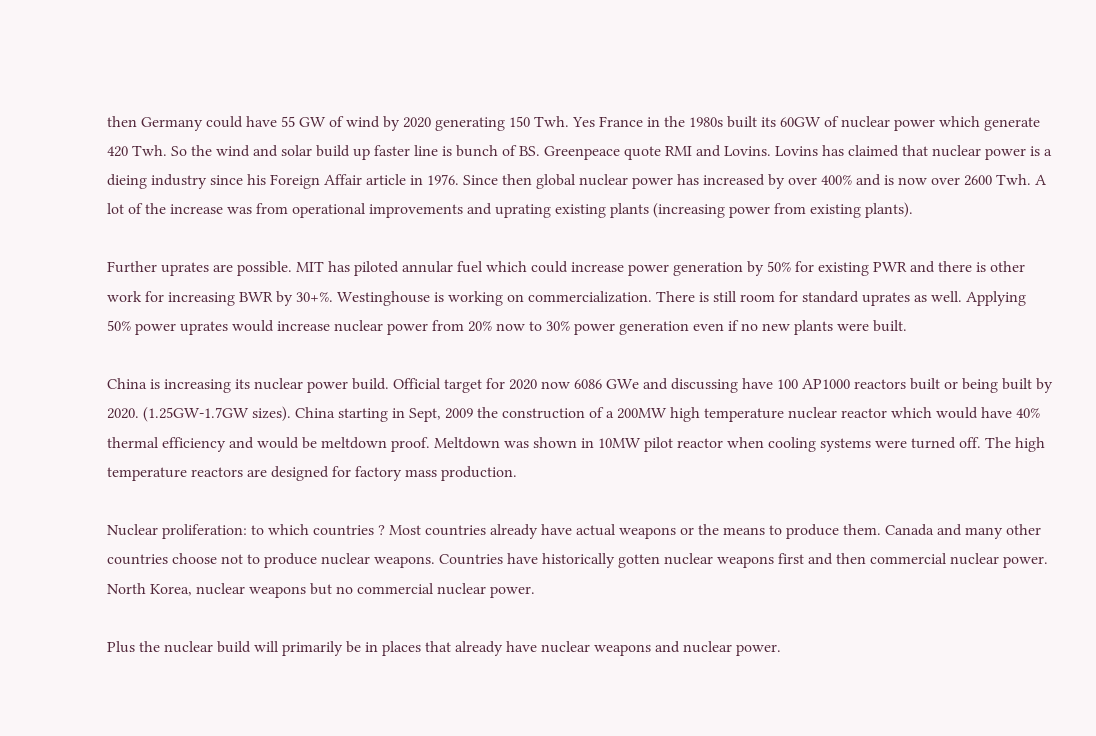then Germany could have 55 GW of wind by 2020 generating 150 Twh. Yes France in the 1980s built its 60GW of nuclear power which generate 420 Twh. So the wind and solar build up faster line is bunch of BS. Greenpeace quote RMI and Lovins. Lovins has claimed that nuclear power is a dieing industry since his Foreign Affair article in 1976. Since then global nuclear power has increased by over 400% and is now over 2600 Twh. A lot of the increase was from operational improvements and uprating existing plants (increasing power from existing plants).

Further uprates are possible. MIT has piloted annular fuel which could increase power generation by 50% for existing PWR and there is other work for increasing BWR by 30+%. Westinghouse is working on commercialization. There is still room for standard uprates as well. Applying 50% power uprates would increase nuclear power from 20% now to 30% power generation even if no new plants were built.

China is increasing its nuclear power build. Official target for 2020 now 6086 GWe and discussing have 100 AP1000 reactors built or being built by 2020. (1.25GW-1.7GW sizes). China starting in Sept, 2009 the construction of a 200MW high temperature nuclear reactor which would have 40% thermal efficiency and would be meltdown proof. Meltdown was shown in 10MW pilot reactor when cooling systems were turned off. The high temperature reactors are designed for factory mass production.

Nuclear proliferation: to which countries ? Most countries already have actual weapons or the means to produce them. Canada and many other countries choose not to produce nuclear weapons. Countries have historically gotten nuclear weapons first and then commercial nuclear power. North Korea, nuclear weapons but no commercial nuclear power.

Plus the nuclear build will primarily be in places that already have nuclear weapons and nuclear power.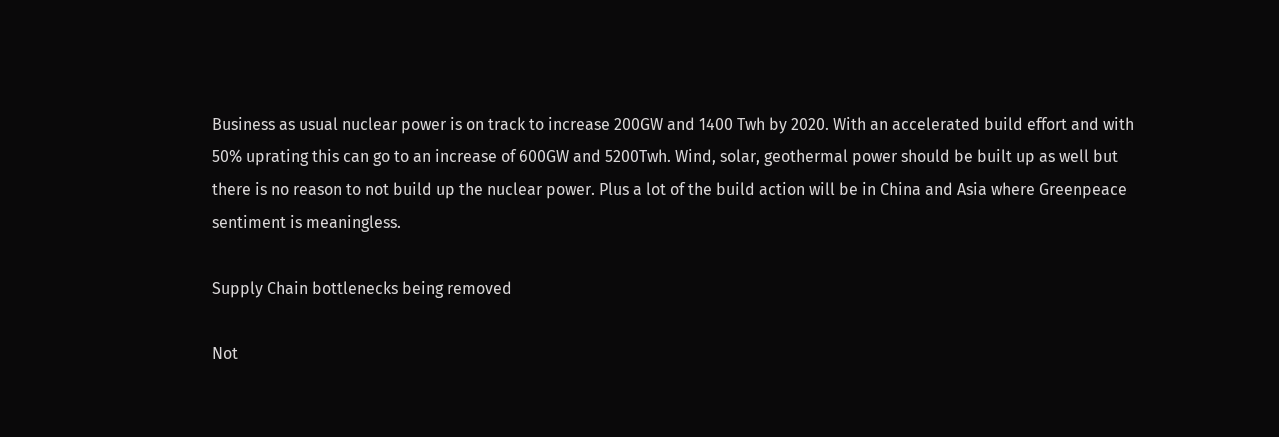Business as usual nuclear power is on track to increase 200GW and 1400 Twh by 2020. With an accelerated build effort and with 50% uprating this can go to an increase of 600GW and 5200Twh. Wind, solar, geothermal power should be built up as well but there is no reason to not build up the nuclear power. Plus a lot of the build action will be in China and Asia where Greenpeace sentiment is meaningless.

Supply Chain bottlenecks being removed

Not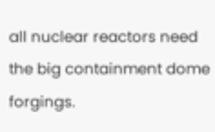all nuclear reactors need the big containment dome forgings.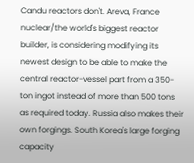Candu reactors don't. Areva, France nuclear/the world's biggest reactor builder, is considering modifying its newest design to be able to make the central reactor-vessel part from a 350-ton ingot instead of more than 500 tons as required today. Russia also makes their own forgings. South Korea's large forging capacity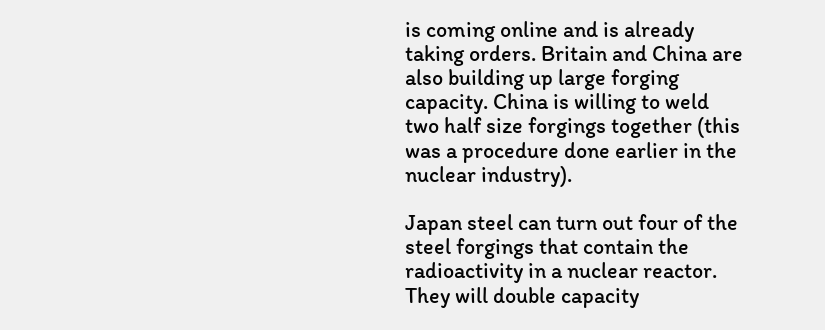is coming online and is already taking orders. Britain and China are also building up large forging capacity. China is willing to weld two half size forgings together (this was a procedure done earlier in the nuclear industry).

Japan steel can turn out four of the steel forgings that contain the radioactivity in a nuclear reactor. They will double capacity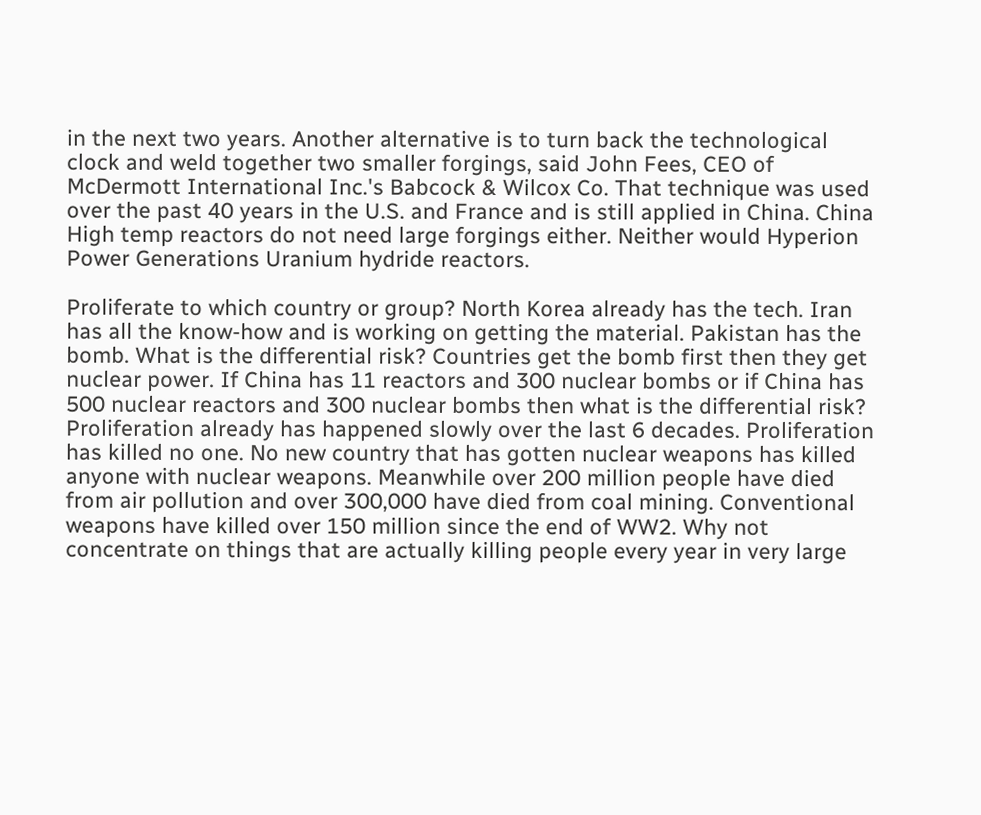in the next two years. Another alternative is to turn back the technological clock and weld together two smaller forgings, said John Fees, CEO of McDermott International Inc.'s Babcock & Wilcox Co. That technique was used over the past 40 years in the U.S. and France and is still applied in China. China High temp reactors do not need large forgings either. Neither would Hyperion Power Generations Uranium hydride reactors.

Proliferate to which country or group? North Korea already has the tech. Iran has all the know-how and is working on getting the material. Pakistan has the bomb. What is the differential risk? Countries get the bomb first then they get nuclear power. If China has 11 reactors and 300 nuclear bombs or if China has 500 nuclear reactors and 300 nuclear bombs then what is the differential risk? Proliferation already has happened slowly over the last 6 decades. Proliferation has killed no one. No new country that has gotten nuclear weapons has killed anyone with nuclear weapons. Meanwhile over 200 million people have died from air pollution and over 300,000 have died from coal mining. Conventional weapons have killed over 150 million since the end of WW2. Why not concentrate on things that are actually killing people every year in very large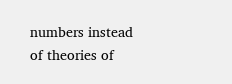numbers instead of theories of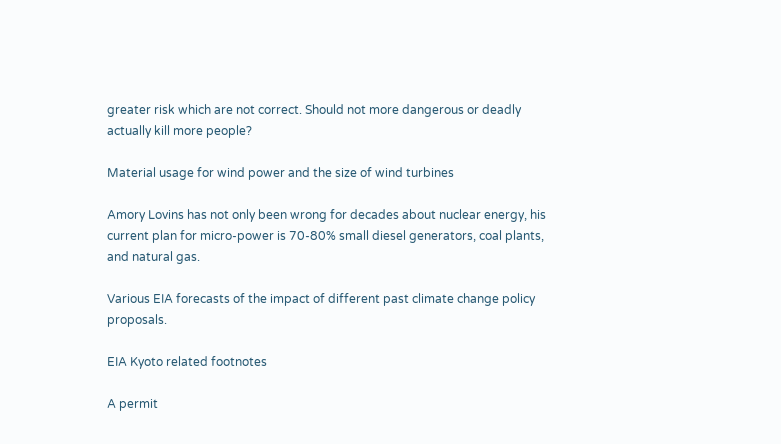greater risk which are not correct. Should not more dangerous or deadly actually kill more people?

Material usage for wind power and the size of wind turbines

Amory Lovins has not only been wrong for decades about nuclear energy, his current plan for micro-power is 70-80% small diesel generators, coal plants, and natural gas.

Various EIA forecasts of the impact of different past climate change policy proposals.

EIA Kyoto related footnotes

A permit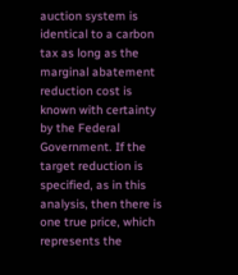auction system is identical to a carbon tax as long as the marginal abatement reduction cost is known with certainty by the Federal Government. If the target reduction is specified, as in this analysis, then there is one true price, which represents the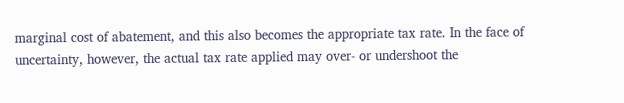marginal cost of abatement, and this also becomes the appropriate tax rate. In the face of uncertainty, however, the actual tax rate applied may over- or undershoot the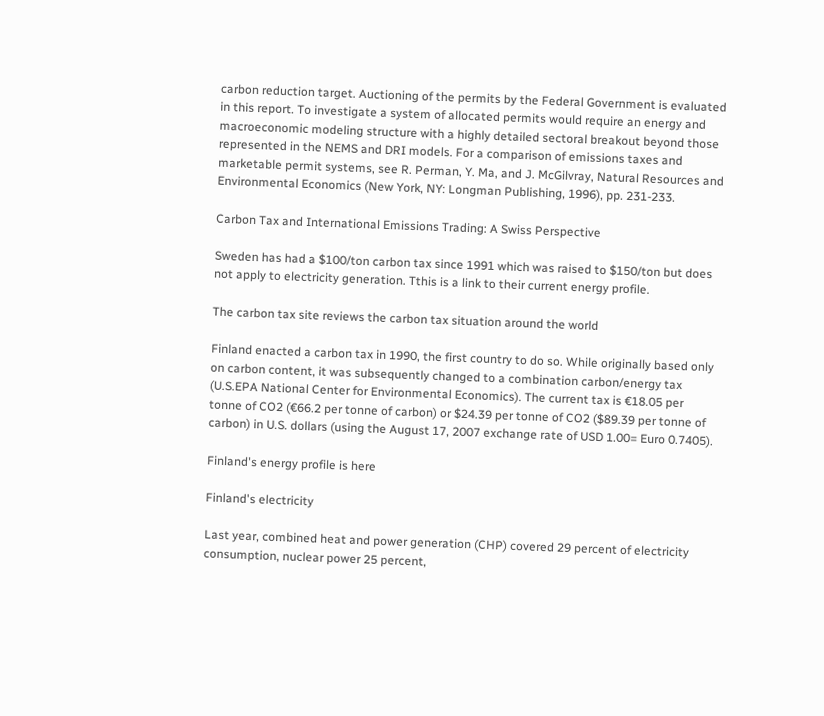carbon reduction target. Auctioning of the permits by the Federal Government is evaluated in this report. To investigate a system of allocated permits would require an energy and macroeconomic modeling structure with a highly detailed sectoral breakout beyond those represented in the NEMS and DRI models. For a comparison of emissions taxes and marketable permit systems, see R. Perman, Y. Ma, and J. McGilvray, Natural Resources and Environmental Economics (New York, NY: Longman Publishing, 1996), pp. 231-233.

Carbon Tax and International Emissions Trading: A Swiss Perspective

Sweden has had a $100/ton carbon tax since 1991 which was raised to $150/ton but does not apply to electricity generation. Tthis is a link to their current energy profile.

The carbon tax site reviews the carbon tax situation around the world

Finland enacted a carbon tax in 1990, the first country to do so. While originally based only on carbon content, it was subsequently changed to a combination carbon/energy tax (U.S.EPA National Center for Environmental Economics). The current tax is €18.05 per tonne of CO2 (€66.2 per tonne of carbon) or $24.39 per tonne of CO2 ($89.39 per tonne of carbon) in U.S. dollars (using the August 17, 2007 exchange rate of USD 1.00= Euro 0.7405).

Finland's energy profile is here

Finland's electricity

Last year, combined heat and power generation (CHP) covered 29 percent of electricity consumption, nuclear power 25 percent,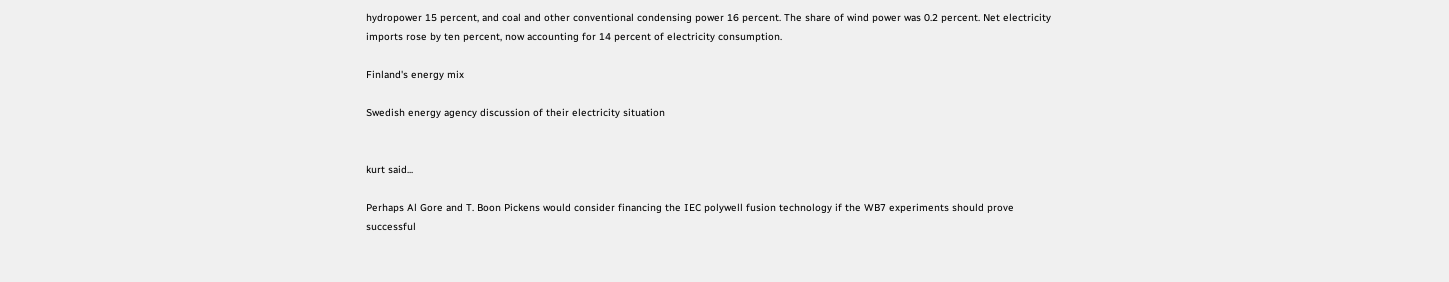hydropower 15 percent, and coal and other conventional condensing power 16 percent. The share of wind power was 0.2 percent. Net electricity imports rose by ten percent, now accounting for 14 percent of electricity consumption.

Finland's energy mix

Swedish energy agency discussion of their electricity situation


kurt said...

Perhaps Al Gore and T. Boon Pickens would consider financing the IEC polywell fusion technology if the WB7 experiments should prove successful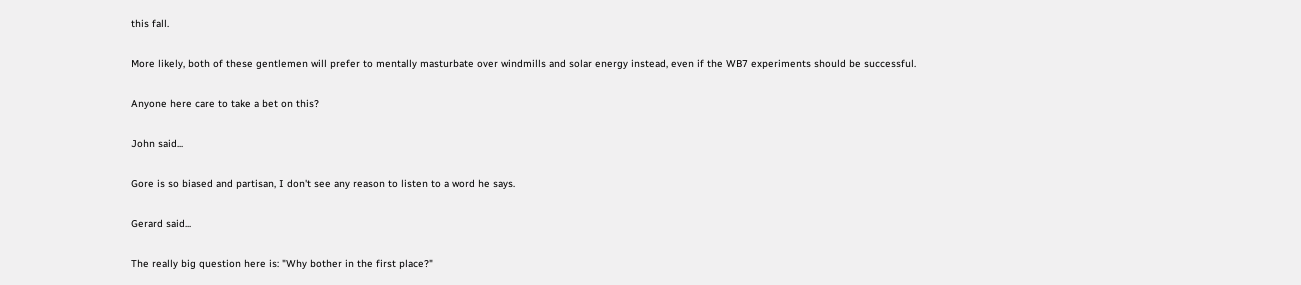this fall.

More likely, both of these gentlemen will prefer to mentally masturbate over windmills and solar energy instead, even if the WB7 experiments should be successful.

Anyone here care to take a bet on this?

John said...

Gore is so biased and partisan, I don't see any reason to listen to a word he says.

Gerard said...

The really big question here is: "Why bother in the first place?"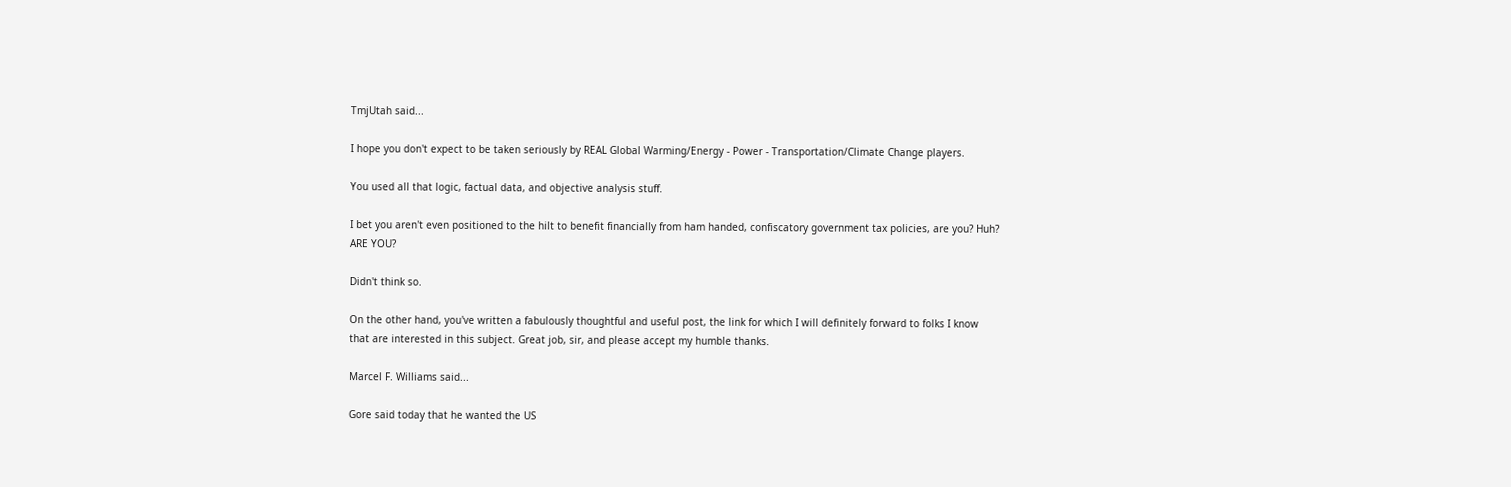TmjUtah said...

I hope you don't expect to be taken seriously by REAL Global Warming/Energy - Power - Transportation/Climate Change players.

You used all that logic, factual data, and objective analysis stuff.

I bet you aren't even positioned to the hilt to benefit financially from ham handed, confiscatory government tax policies, are you? Huh? ARE YOU?

Didn't think so.

On the other hand, you've written a fabulously thoughtful and useful post, the link for which I will definitely forward to folks I know that are interested in this subject. Great job, sir, and please accept my humble thanks.

Marcel F. Williams said...

Gore said today that he wanted the US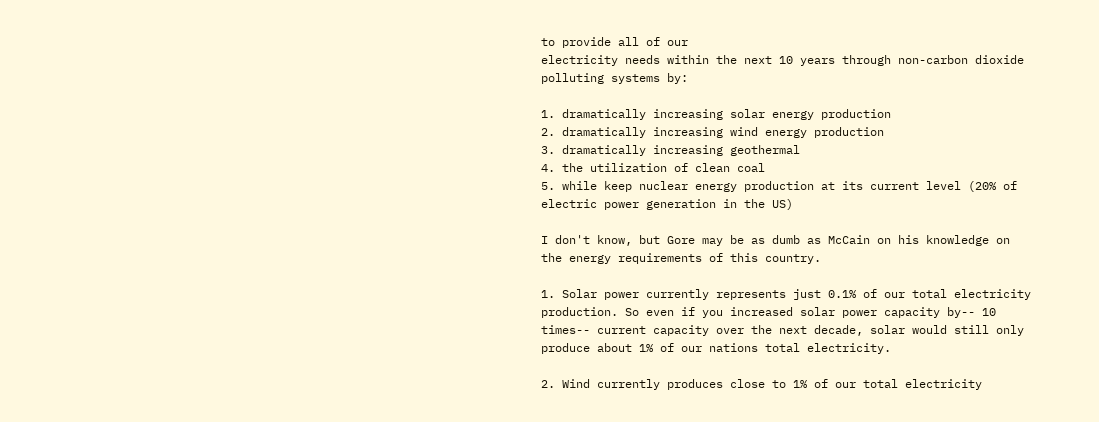to provide all of our
electricity needs within the next 10 years through non-carbon dioxide
polluting systems by:

1. dramatically increasing solar energy production
2. dramatically increasing wind energy production
3. dramatically increasing geothermal
4. the utilization of clean coal
5. while keep nuclear energy production at its current level (20% of
electric power generation in the US)

I don't know, but Gore may be as dumb as McCain on his knowledge on
the energy requirements of this country.

1. Solar power currently represents just 0.1% of our total electricity
production. So even if you increased solar power capacity by-- 10
times-- current capacity over the next decade, solar would still only
produce about 1% of our nations total electricity.

2. Wind currently produces close to 1% of our total electricity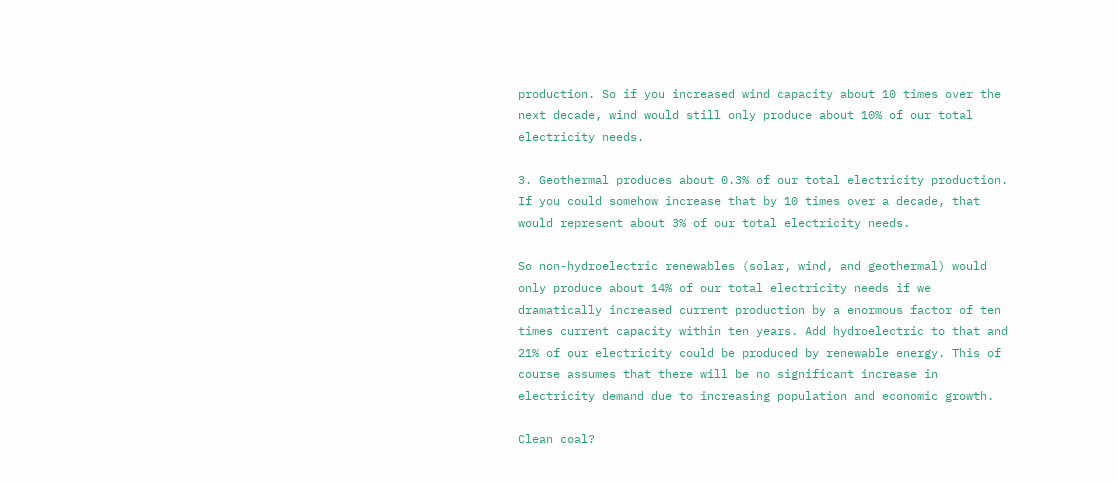production. So if you increased wind capacity about 10 times over the
next decade, wind would still only produce about 10% of our total
electricity needs.

3. Geothermal produces about 0.3% of our total electricity production.
If you could somehow increase that by 10 times over a decade, that
would represent about 3% of our total electricity needs.

So non-hydroelectric renewables (solar, wind, and geothermal) would
only produce about 14% of our total electricity needs if we
dramatically increased current production by a enormous factor of ten
times current capacity within ten years. Add hydroelectric to that and
21% of our electricity could be produced by renewable energy. This of
course assumes that there will be no significant increase in
electricity demand due to increasing population and economic growth.

Clean coal?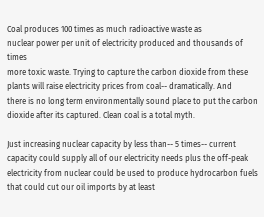Coal produces 100 times as much radioactive waste as
nuclear power per unit of electricity produced and thousands of times
more toxic waste. Trying to capture the carbon dioxide from these
plants will raise electricity prices from coal-- dramatically. And
there is no long term environmentally sound place to put the carbon
dioxide after its captured. Clean coal is a total myth.

Just increasing nuclear capacity by less than-- 5 times-- current
capacity could supply all of our electricity needs plus the off-peak
electricity from nuclear could be used to produce hydrocarbon fuels
that could cut our oil imports by at least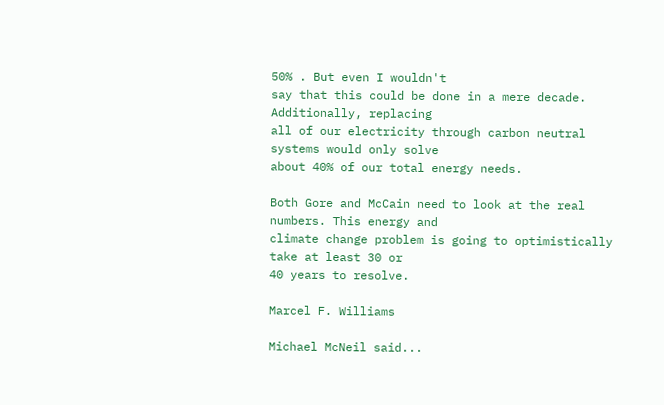50% . But even I wouldn't
say that this could be done in a mere decade. Additionally, replacing
all of our electricity through carbon neutral systems would only solve
about 40% of our total energy needs.

Both Gore and McCain need to look at the real numbers. This energy and
climate change problem is going to optimistically take at least 30 or
40 years to resolve.

Marcel F. Williams

Michael McNeil said...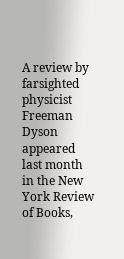A review by farsighted physicist Freeman Dyson appeared last month in the New York Review of Books,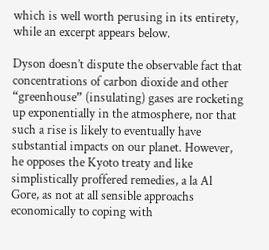which is well worth perusing in its entirety, while an excerpt appears below.

Dyson doesn’t dispute the observable fact that concentrations of carbon dioxide and other “greenhouse” (insulating) gases are rocketing up exponentially in the atmosphere, nor that such a rise is likely to eventually have substantial impacts on our planet. However, he opposes the Kyoto treaty and like simplistically proffered remedies, a la Al Gore, as not at all sensible approachs economically to coping with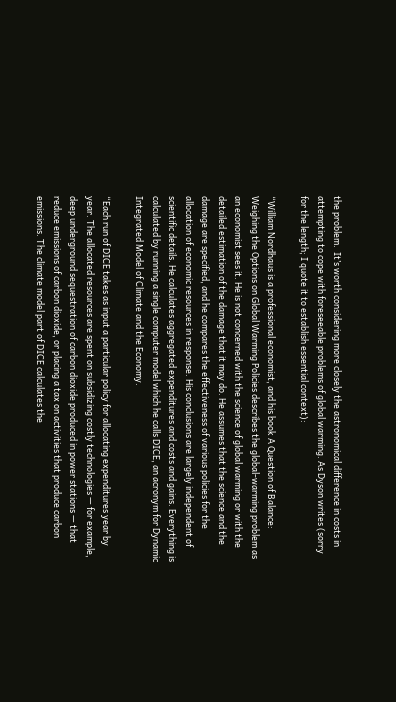the problem.  It’s worth considering more closely the astronomical difference in costs in attempting to cope with foreseeable problems of global warming. As Dyson writes (sorry for the length; I quote it to establish essential context):

“William Nordhaus is a professional economist, and his book A Question of Balance: Weighing the Options on Global Warming Policies describes the global-warming problem as an economist sees it. He is not concerned with the science of global warming or with the detailed estimation of the damage that it may do. He assumes that the science and the damage are specified, and he compares the effectiveness of various policies for the allocation of economic resources in response. His conclusions are largely independent of scientific details. He calculates aggregated expenditures and costs and gains. Everything is calculated by running a single computer model which he calls DICE, an acronym for Dynamic Integrated Model of Climate and the Economy.

“Each run of DICE takes as input a particular policy for allocating expenditures year by year. The allocated resources are spent on subsidizing costly technologies — for example, deep underground sequestration of carbon dioxide produced in power stations — that reduce emissions of carbon dioxide, or placing a tax on activities that produce carbon emissions. The climate model part of DICE calculates the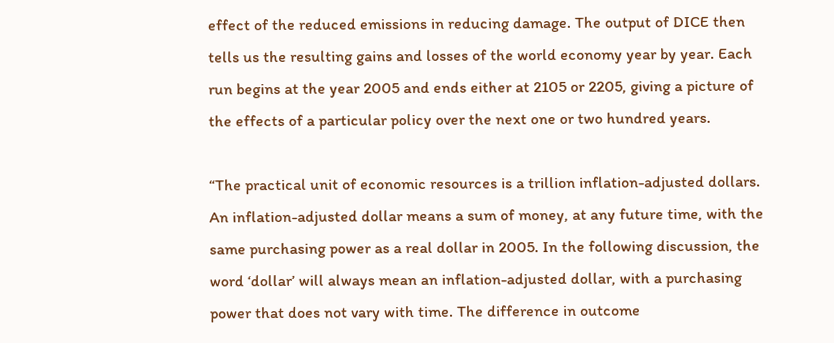effect of the reduced emissions in reducing damage. The output of DICE then tells us the resulting gains and losses of the world economy year by year. Each run begins at the year 2005 and ends either at 2105 or 2205, giving a picture of the effects of a particular policy over the next one or two hundred years.

“The practical unit of economic resources is a trillion inflation-adjusted dollars. An inflation-adjusted dollar means a sum of money, at any future time, with the same purchasing power as a real dollar in 2005. In the following discussion, the word ‘dollar’ will always mean an inflation-adjusted dollar, with a purchasing power that does not vary with time. The difference in outcome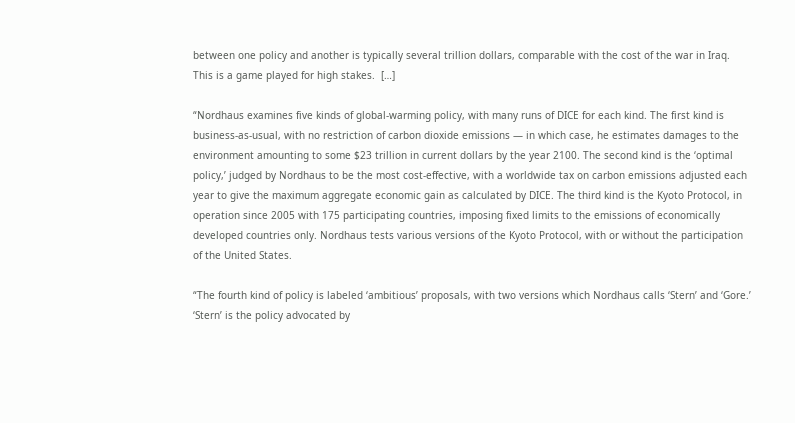between one policy and another is typically several trillion dollars, comparable with the cost of the war in Iraq. This is a game played for high stakes.  […]

“Nordhaus examines five kinds of global-warming policy, with many runs of DICE for each kind. The first kind is business-as-usual, with no restriction of carbon dioxide emissions — in which case, he estimates damages to the environment amounting to some $23 trillion in current dollars by the year 2100. The second kind is the ‘optimal policy,’ judged by Nordhaus to be the most cost-effective, with a worldwide tax on carbon emissions adjusted each year to give the maximum aggregate economic gain as calculated by DICE. The third kind is the Kyoto Protocol, in operation since 2005 with 175 participating countries, imposing fixed limits to the emissions of economically developed countries only. Nordhaus tests various versions of the Kyoto Protocol, with or without the participation of the United States.

“The fourth kind of policy is labeled ‘ambitious’ proposals, with two versions which Nordhaus calls ‘Stern’ and ‘Gore.’ ‘Stern’ is the policy advocated by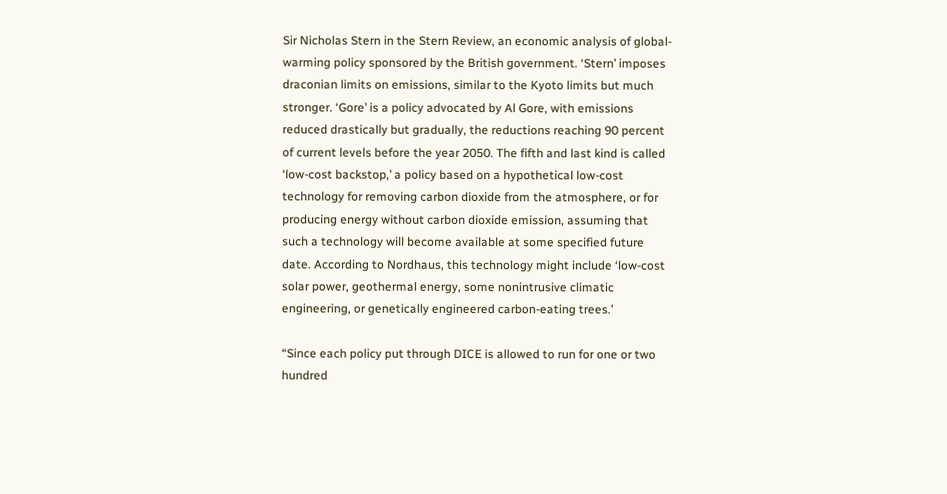Sir Nicholas Stern in the Stern Review, an economic analysis of global-warming policy sponsored by the British government. ‘Stern’ imposes draconian limits on emissions, similar to the Kyoto limits but much stronger. ‘Gore’ is a policy advocated by Al Gore, with emissions reduced drastically but gradually, the reductions reaching 90 percent of current levels before the year 2050. The fifth and last kind is called ‘low-cost backstop,’ a policy based on a hypothetical low-cost technology for removing carbon dioxide from the atmosphere, or for producing energy without carbon dioxide emission, assuming that such a technology will become available at some specified future date. According to Nordhaus, this technology might include ‘low-cost solar power, geothermal energy, some nonintrusive climatic engineering, or genetically engineered carbon-eating trees.’

“Since each policy put through DICE is allowed to run for one or two hundred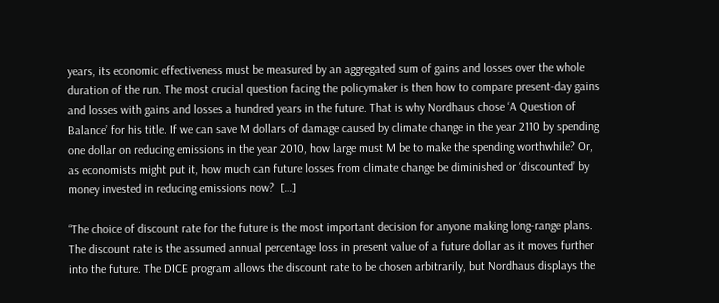years, its economic effectiveness must be measured by an aggregated sum of gains and losses over the whole duration of the run. The most crucial question facing the policymaker is then how to compare present-day gains and losses with gains and losses a hundred years in the future. That is why Nordhaus chose ‘A Question of Balance’ for his title. If we can save M dollars of damage caused by climate change in the year 2110 by spending one dollar on reducing emissions in the year 2010, how large must M be to make the spending worthwhile? Or, as economists might put it, how much can future losses from climate change be diminished or ‘discounted’ by money invested in reducing emissions now?  […]

“The choice of discount rate for the future is the most important decision for anyone making long-range plans. The discount rate is the assumed annual percentage loss in present value of a future dollar as it moves further into the future. The DICE program allows the discount rate to be chosen arbitrarily, but Nordhaus displays the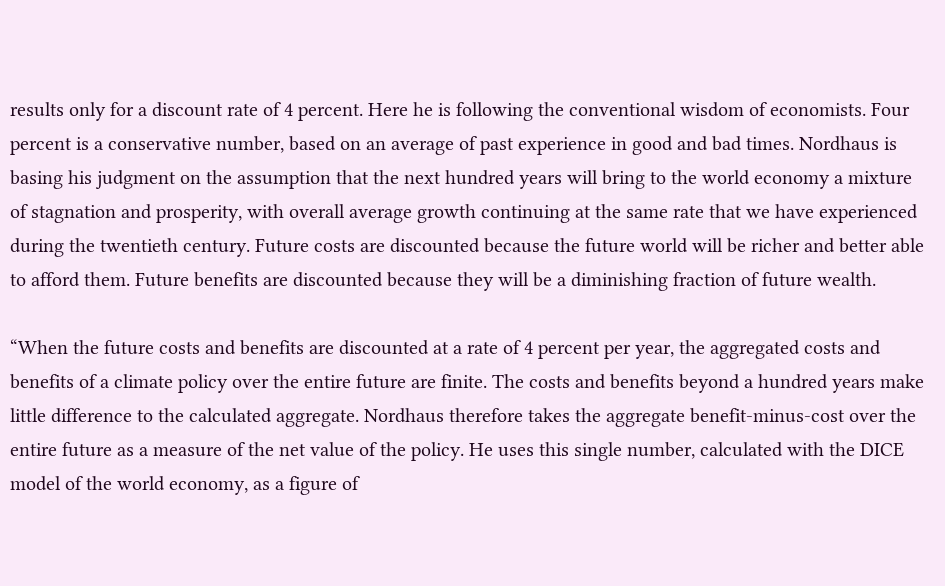results only for a discount rate of 4 percent. Here he is following the conventional wisdom of economists. Four percent is a conservative number, based on an average of past experience in good and bad times. Nordhaus is basing his judgment on the assumption that the next hundred years will bring to the world economy a mixture of stagnation and prosperity, with overall average growth continuing at the same rate that we have experienced during the twentieth century. Future costs are discounted because the future world will be richer and better able to afford them. Future benefits are discounted because they will be a diminishing fraction of future wealth.

“When the future costs and benefits are discounted at a rate of 4 percent per year, the aggregated costs and benefits of a climate policy over the entire future are finite. The costs and benefits beyond a hundred years make little difference to the calculated aggregate. Nordhaus therefore takes the aggregate benefit-minus-cost over the entire future as a measure of the net value of the policy. He uses this single number, calculated with the DICE model of the world economy, as a figure of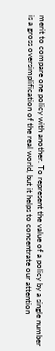merit to compare one policy with another. To represent the value of a policy by a single number is a gross oversimplification of the real world, but it helps to concentrate our attention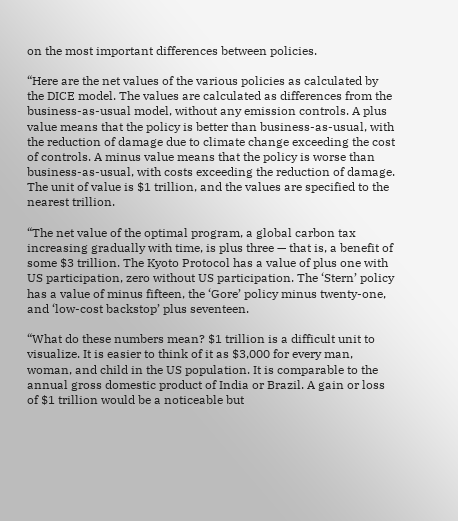on the most important differences between policies.

“Here are the net values of the various policies as calculated by the DICE model. The values are calculated as differences from the business-as-usual model, without any emission controls. A plus value means that the policy is better than business-as-usual, with the reduction of damage due to climate change exceeding the cost of controls. A minus value means that the policy is worse than business-as-usual, with costs exceeding the reduction of damage. The unit of value is $1 trillion, and the values are specified to the nearest trillion.

“The net value of the optimal program, a global carbon tax increasing gradually with time, is plus three — that is, a benefit of some $3 trillion. The Kyoto Protocol has a value of plus one with US participation, zero without US participation. The ‘Stern’ policy has a value of minus fifteen, the ‘Gore’ policy minus twenty-one, and ‘low-cost backstop’ plus seventeen.

“What do these numbers mean? $1 trillion is a difficult unit to visualize. It is easier to think of it as $3,000 for every man, woman, and child in the US population. It is comparable to the annual gross domestic product of India or Brazil. A gain or loss of $1 trillion would be a noticeable but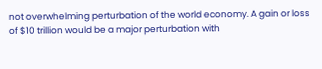not overwhelming perturbation of the world economy. A gain or loss of $10 trillion would be a major perturbation with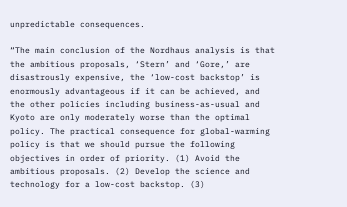unpredictable consequences.

“The main conclusion of the Nordhaus analysis is that the ambitious proposals, ‘Stern’ and ‘Gore,’ are disastrously expensive, the ‘low-cost backstop’ is enormously advantageous if it can be achieved, and the other policies including business-as-usual and Kyoto are only moderately worse than the optimal policy. The practical consequence for global-warming policy is that we should pursue the following objectives in order of priority. (1) Avoid the ambitious proposals. (2) Develop the science and technology for a low-cost backstop. (3)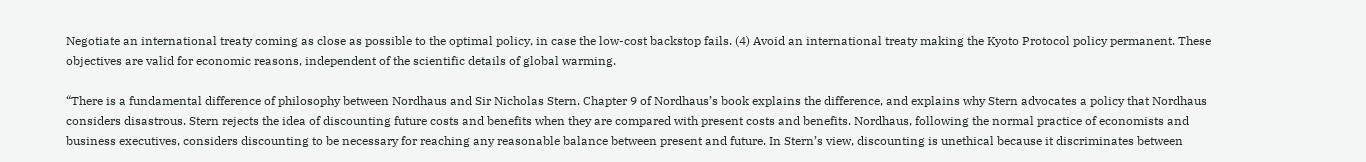Negotiate an international treaty coming as close as possible to the optimal policy, in case the low-cost backstop fails. (4) Avoid an international treaty making the Kyoto Protocol policy permanent. These objectives are valid for economic reasons, independent of the scientific details of global warming.

“There is a fundamental difference of philosophy between Nordhaus and Sir Nicholas Stern. Chapter 9 of Nordhaus’s book explains the difference, and explains why Stern advocates a policy that Nordhaus considers disastrous. Stern rejects the idea of discounting future costs and benefits when they are compared with present costs and benefits. Nordhaus, following the normal practice of economists and business executives, considers discounting to be necessary for reaching any reasonable balance between present and future. In Stern’s view, discounting is unethical because it discriminates between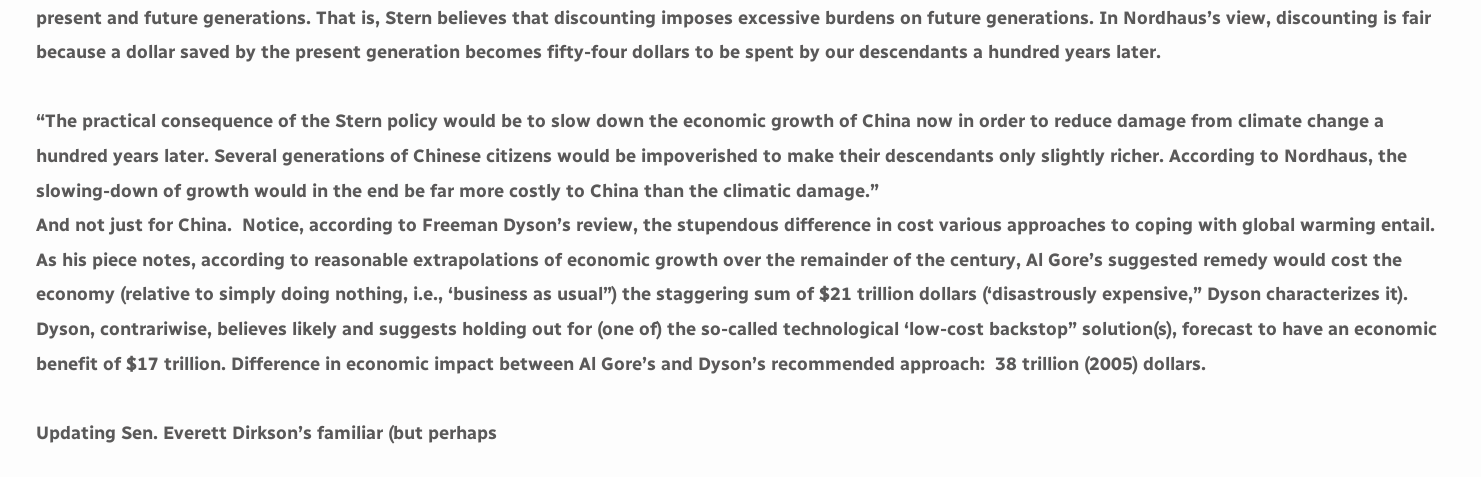present and future generations. That is, Stern believes that discounting imposes excessive burdens on future generations. In Nordhaus’s view, discounting is fair because a dollar saved by the present generation becomes fifty-four dollars to be spent by our descendants a hundred years later.

“The practical consequence of the Stern policy would be to slow down the economic growth of China now in order to reduce damage from climate change a hundred years later. Several generations of Chinese citizens would be impoverished to make their descendants only slightly richer. According to Nordhaus, the slowing-down of growth would in the end be far more costly to China than the climatic damage.”
And not just for China.  Notice, according to Freeman Dyson’s review, the stupendous difference in cost various approaches to coping with global warming entail.  As his piece notes, according to reasonable extrapolations of economic growth over the remainder of the century, Al Gore’s suggested remedy would cost the economy (relative to simply doing nothing, i.e., ‘business as usual”) the staggering sum of $21 trillion dollars (‘disastrously expensive,” Dyson characterizes it). Dyson, contrariwise, believes likely and suggests holding out for (one of) the so-called technological ‘low-cost backstop” solution(s), forecast to have an economic benefit of $17 trillion. Difference in economic impact between Al Gore’s and Dyson’s recommended approach:  38 trillion (2005) dollars.

Updating Sen. Everett Dirkson’s familiar (but perhaps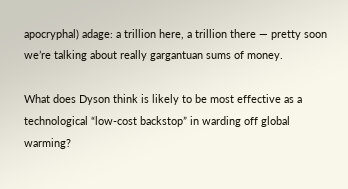apocryphal) adage: a trillion here, a trillion there — pretty soon we’re talking about really gargantuan sums of money.

What does Dyson think is likely to be most effective as a technological “low-cost backstop” in warding off global warming?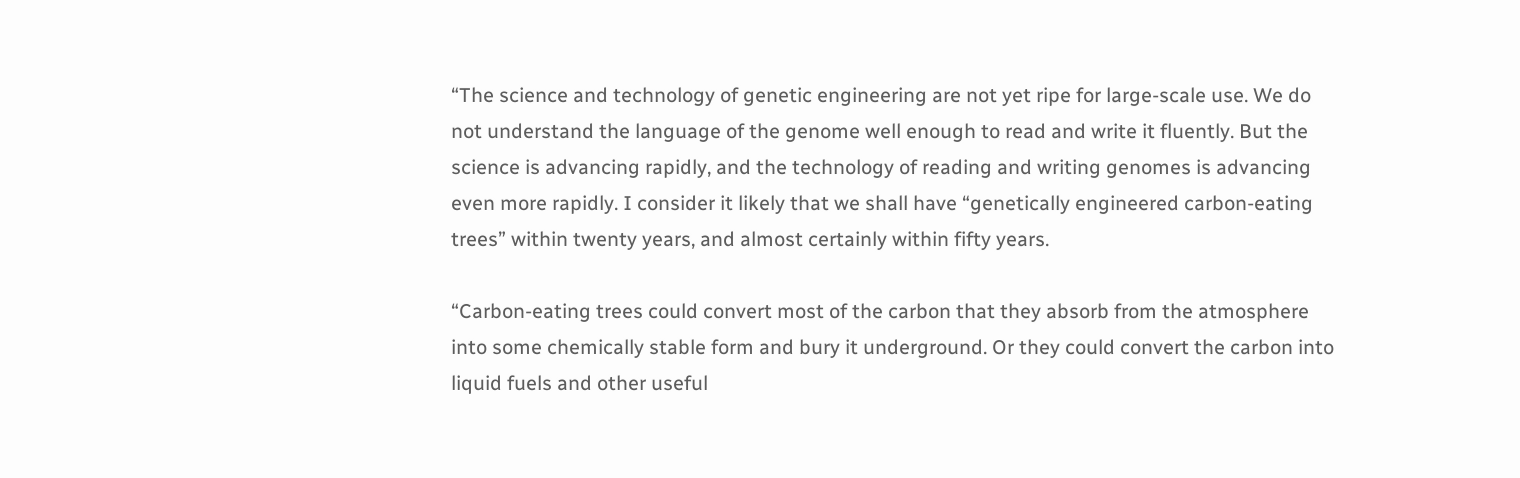“The science and technology of genetic engineering are not yet ripe for large-scale use. We do not understand the language of the genome well enough to read and write it fluently. But the science is advancing rapidly, and the technology of reading and writing genomes is advancing even more rapidly. I consider it likely that we shall have “genetically engineered carbon-eating trees” within twenty years, and almost certainly within fifty years.

“Carbon-eating trees could convert most of the carbon that they absorb from the atmosphere into some chemically stable form and bury it underground. Or they could convert the carbon into liquid fuels and other useful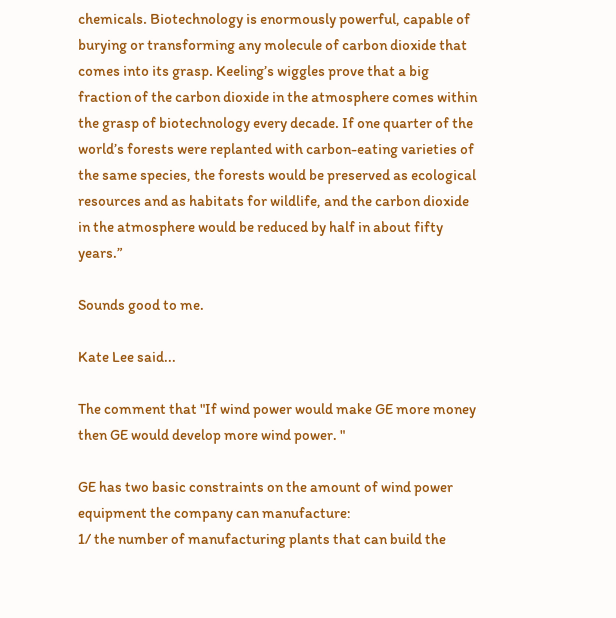chemicals. Biotechnology is enormously powerful, capable of burying or transforming any molecule of carbon dioxide that comes into its grasp. Keeling’s wiggles prove that a big fraction of the carbon dioxide in the atmosphere comes within the grasp of biotechnology every decade. If one quarter of the world’s forests were replanted with carbon-eating varieties of the same species, the forests would be preserved as ecological resources and as habitats for wildlife, and the carbon dioxide in the atmosphere would be reduced by half in about fifty years.”

Sounds good to me.

Kate Lee said...

The comment that "If wind power would make GE more money then GE would develop more wind power. "

GE has two basic constraints on the amount of wind power equipment the company can manufacture:
1/ the number of manufacturing plants that can build the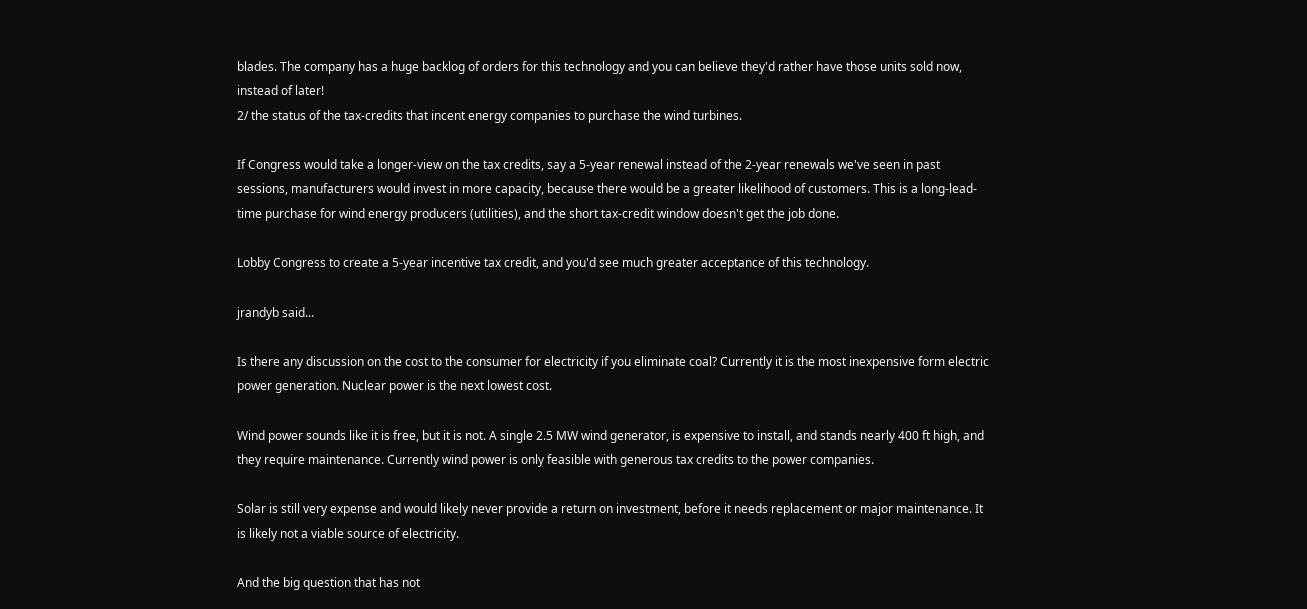blades. The company has a huge backlog of orders for this technology and you can believe they'd rather have those units sold now, instead of later!
2/ the status of the tax-credits that incent energy companies to purchase the wind turbines.

If Congress would take a longer-view on the tax credits, say a 5-year renewal instead of the 2-year renewals we've seen in past sessions, manufacturers would invest in more capacity, because there would be a greater likelihood of customers. This is a long-lead-time purchase for wind energy producers (utilities), and the short tax-credit window doesn't get the job done.

Lobby Congress to create a 5-year incentive tax credit, and you'd see much greater acceptance of this technology.

jrandyb said...

Is there any discussion on the cost to the consumer for electricity if you eliminate coal? Currently it is the most inexpensive form electric power generation. Nuclear power is the next lowest cost.

Wind power sounds like it is free, but it is not. A single 2.5 MW wind generator, is expensive to install, and stands nearly 400 ft high, and they require maintenance. Currently wind power is only feasible with generous tax credits to the power companies.

Solar is still very expense and would likely never provide a return on investment, before it needs replacement or major maintenance. It is likely not a viable source of electricity.

And the big question that has not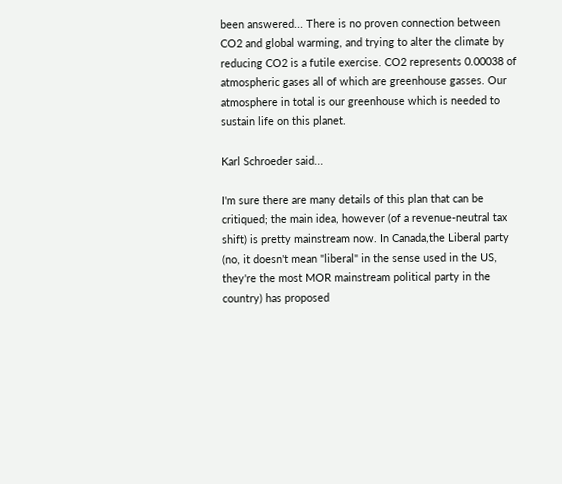been answered... There is no proven connection between CO2 and global warming, and trying to alter the climate by reducing CO2 is a futile exercise. CO2 represents 0.00038 of atmospheric gases all of which are greenhouse gasses. Our atmosphere in total is our greenhouse which is needed to sustain life on this planet.

Karl Schroeder said...

I'm sure there are many details of this plan that can be critiqued; the main idea, however (of a revenue-neutral tax shift) is pretty mainstream now. In Canada,the Liberal party (no, it doesn't mean "liberal" in the sense used in the US, they're the most MOR mainstream political party in the country) has proposed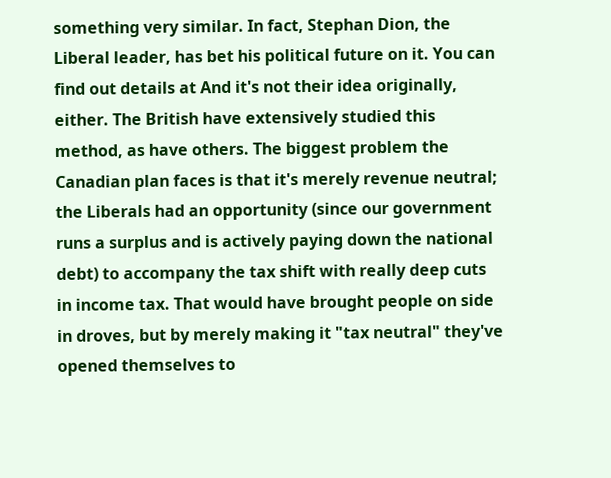something very similar. In fact, Stephan Dion, the Liberal leader, has bet his political future on it. You can find out details at And it's not their idea originally, either. The British have extensively studied this method, as have others. The biggest problem the Canadian plan faces is that it's merely revenue neutral; the Liberals had an opportunity (since our government runs a surplus and is actively paying down the national debt) to accompany the tax shift with really deep cuts in income tax. That would have brought people on side in droves, but by merely making it "tax neutral" they've opened themselves to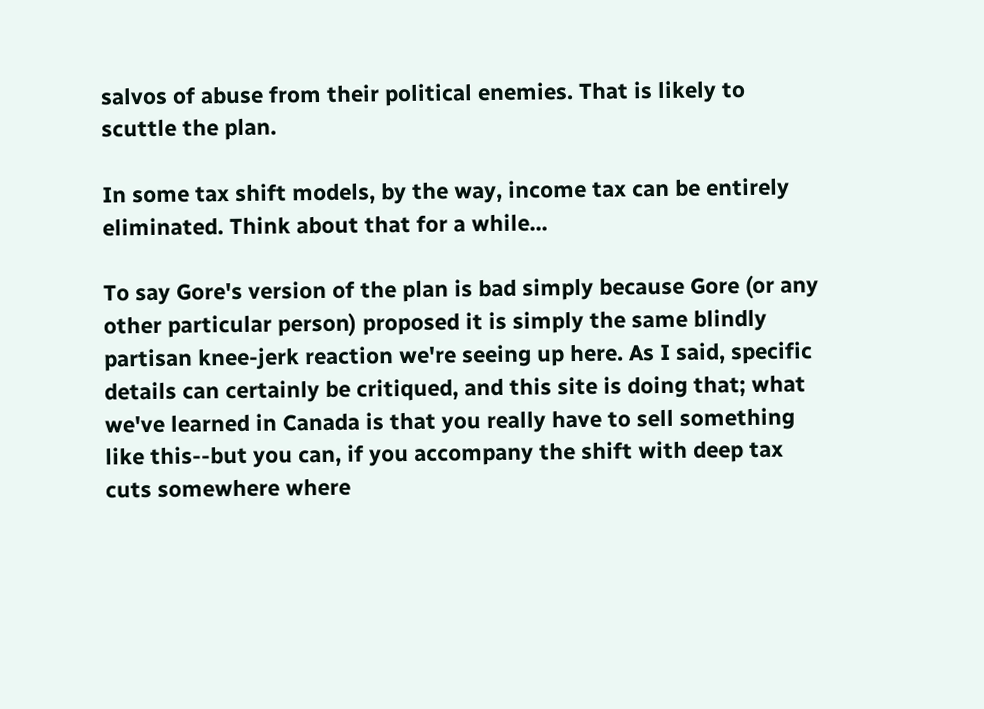salvos of abuse from their political enemies. That is likely to scuttle the plan.

In some tax shift models, by the way, income tax can be entirely eliminated. Think about that for a while...

To say Gore's version of the plan is bad simply because Gore (or any other particular person) proposed it is simply the same blindly partisan knee-jerk reaction we're seeing up here. As I said, specific details can certainly be critiqued, and this site is doing that; what we've learned in Canada is that you really have to sell something like this--but you can, if you accompany the shift with deep tax cuts somewhere where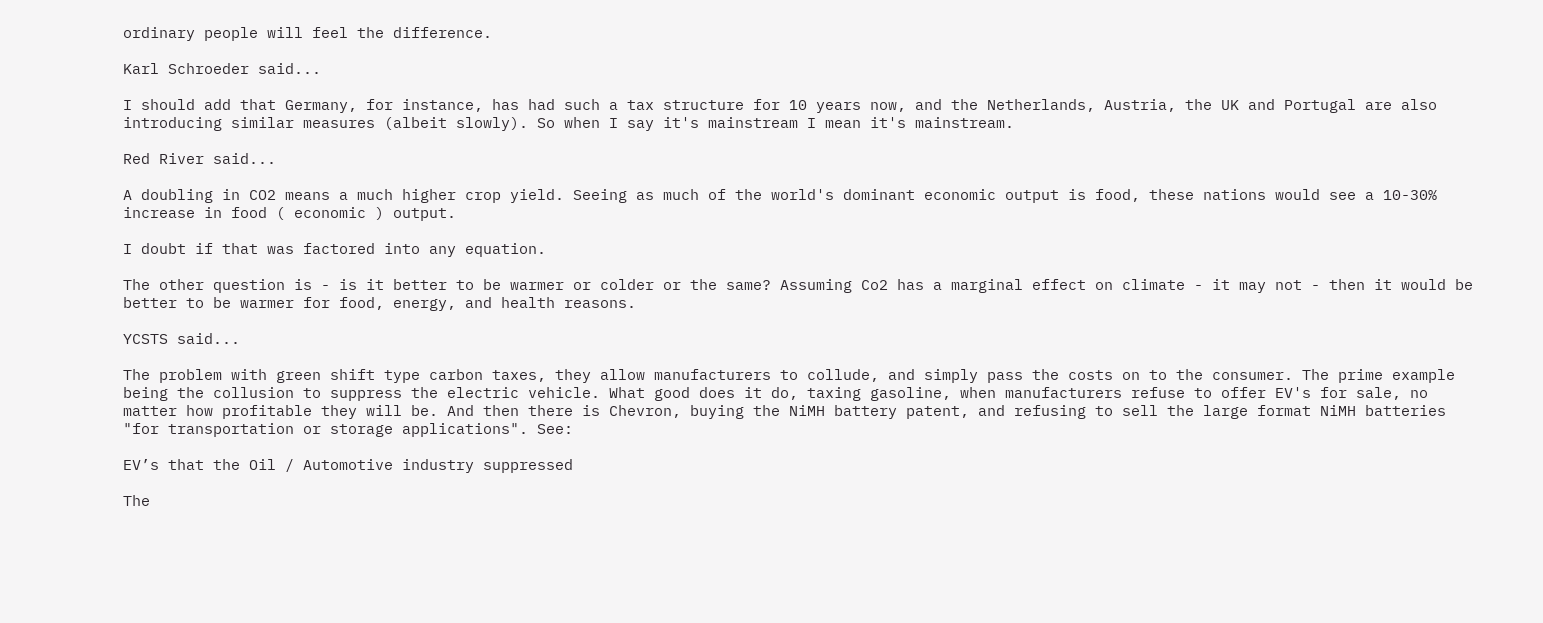ordinary people will feel the difference.

Karl Schroeder said...

I should add that Germany, for instance, has had such a tax structure for 10 years now, and the Netherlands, Austria, the UK and Portugal are also introducing similar measures (albeit slowly). So when I say it's mainstream I mean it's mainstream.

Red River said...

A doubling in CO2 means a much higher crop yield. Seeing as much of the world's dominant economic output is food, these nations would see a 10-30% increase in food ( economic ) output.

I doubt if that was factored into any equation.

The other question is - is it better to be warmer or colder or the same? Assuming Co2 has a marginal effect on climate - it may not - then it would be better to be warmer for food, energy, and health reasons.

YCSTS said...

The problem with green shift type carbon taxes, they allow manufacturers to collude, and simply pass the costs on to the consumer. The prime example being the collusion to suppress the electric vehicle. What good does it do, taxing gasoline, when manufacturers refuse to offer EV's for sale, no matter how profitable they will be. And then there is Chevron, buying the NiMH battery patent, and refusing to sell the large format NiMH batteries "for transportation or storage applications". See:

EV’s that the Oil / Automotive industry suppressed

The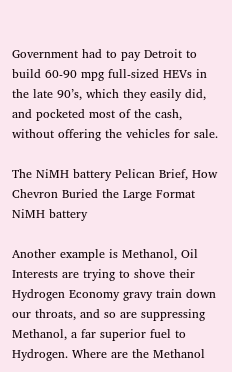Government had to pay Detroit to build 60-90 mpg full-sized HEVs in the late 90’s, which they easily did, and pocketed most of the cash, without offering the vehicles for sale.

The NiMH battery Pelican Brief, How Chevron Buried the Large Format NiMH battery

Another example is Methanol, Oil Interests are trying to shove their Hydrogen Economy gravy train down our throats, and so are suppressing Methanol, a far superior fuel to Hydrogen. Where are the Methanol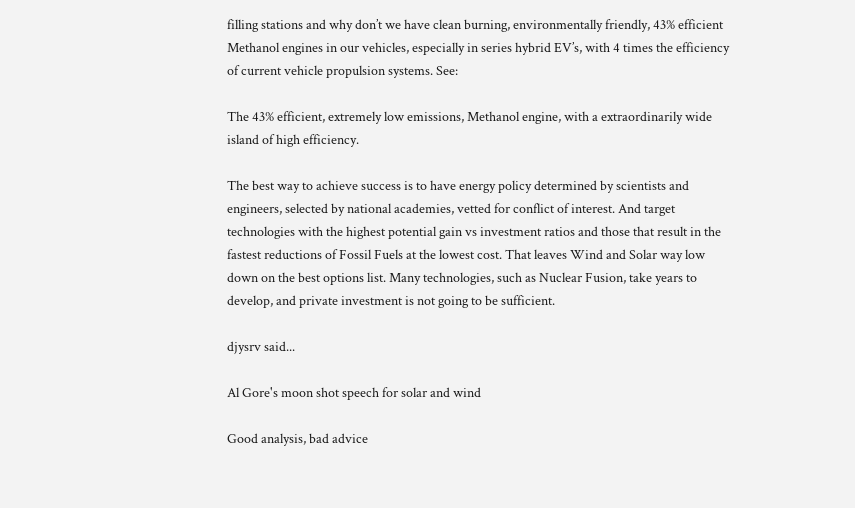filling stations and why don’t we have clean burning, environmentally friendly, 43% efficient Methanol engines in our vehicles, especially in series hybrid EV’s, with 4 times the efficiency of current vehicle propulsion systems. See:

The 43% efficient, extremely low emissions, Methanol engine, with a extraordinarily wide island of high efficiency.

The best way to achieve success is to have energy policy determined by scientists and engineers, selected by national academies, vetted for conflict of interest. And target technologies with the highest potential gain vs investment ratios and those that result in the fastest reductions of Fossil Fuels at the lowest cost. That leaves Wind and Solar way low down on the best options list. Many technologies, such as Nuclear Fusion, take years to develop, and private investment is not going to be sufficient.

djysrv said...

Al Gore's moon shot speech for solar and wind

Good analysis, bad advice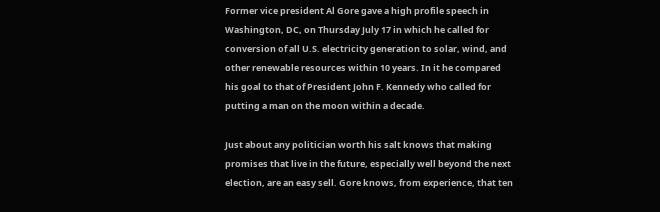Former vice president Al Gore gave a high profile speech in Washington, DC, on Thursday July 17 in which he called for conversion of all U.S. electricity generation to solar, wind, and other renewable resources within 10 years. In it he compared his goal to that of President John F. Kennedy who called for putting a man on the moon within a decade.

Just about any politician worth his salt knows that making promises that live in the future, especially well beyond the next election, are an easy sell. Gore knows, from experience, that ten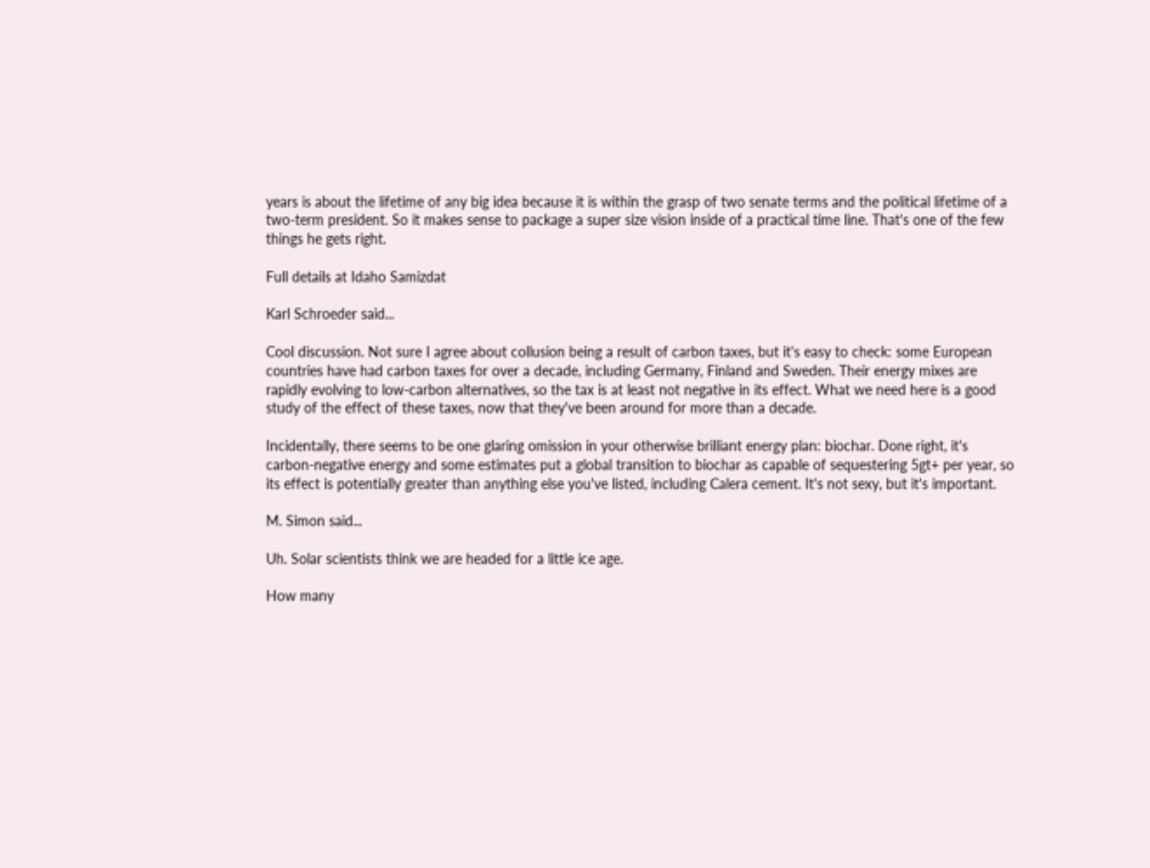years is about the lifetime of any big idea because it is within the grasp of two senate terms and the political lifetime of a two-term president. So it makes sense to package a super size vision inside of a practical time line. That's one of the few things he gets right.

Full details at Idaho Samizdat

Karl Schroeder said...

Cool discussion. Not sure I agree about collusion being a result of carbon taxes, but it's easy to check: some European countries have had carbon taxes for over a decade, including Germany, Finland and Sweden. Their energy mixes are rapidly evolving to low-carbon alternatives, so the tax is at least not negative in its effect. What we need here is a good study of the effect of these taxes, now that they've been around for more than a decade.

Incidentally, there seems to be one glaring omission in your otherwise brilliant energy plan: biochar. Done right, it's carbon-negative energy and some estimates put a global transition to biochar as capable of sequestering 5gt+ per year, so its effect is potentially greater than anything else you've listed, including Calera cement. It's not sexy, but it's important.

M. Simon said...

Uh. Solar scientists think we are headed for a little ice age.

How many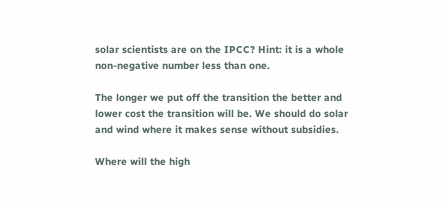solar scientists are on the IPCC? Hint: it is a whole non-negative number less than one.

The longer we put off the transition the better and lower cost the transition will be. We should do solar and wind where it makes sense without subsidies.

Where will the high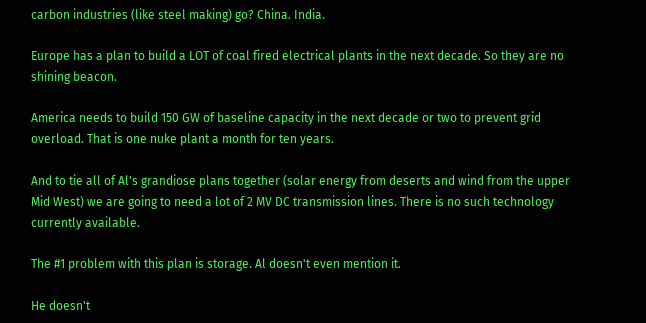carbon industries (like steel making) go? China. India.

Europe has a plan to build a LOT of coal fired electrical plants in the next decade. So they are no shining beacon.

America needs to build 150 GW of baseline capacity in the next decade or two to prevent grid overload. That is one nuke plant a month for ten years.

And to tie all of Al's grandiose plans together (solar energy from deserts and wind from the upper Mid West) we are going to need a lot of 2 MV DC transmission lines. There is no such technology currently available.

The #1 problem with this plan is storage. Al doesn't even mention it.

He doesn't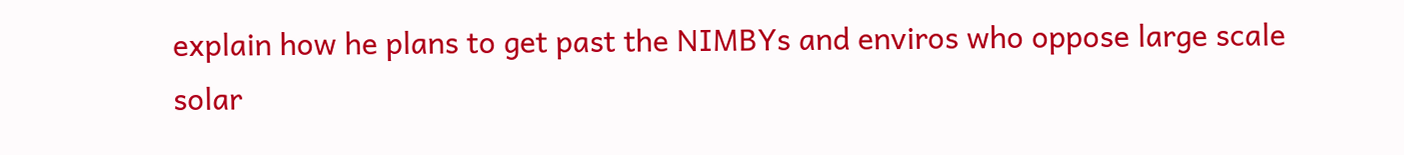explain how he plans to get past the NIMBYs and enviros who oppose large scale solar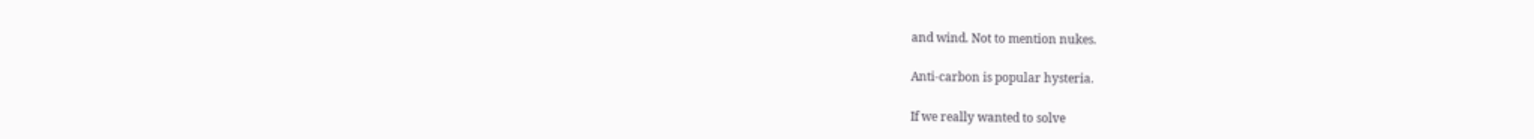and wind. Not to mention nukes.

Anti-carbon is popular hysteria.

If we really wanted to solve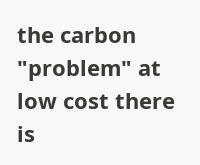the carbon "problem" at low cost there is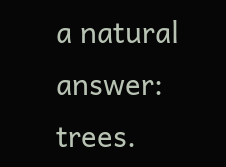a natural answer: trees.